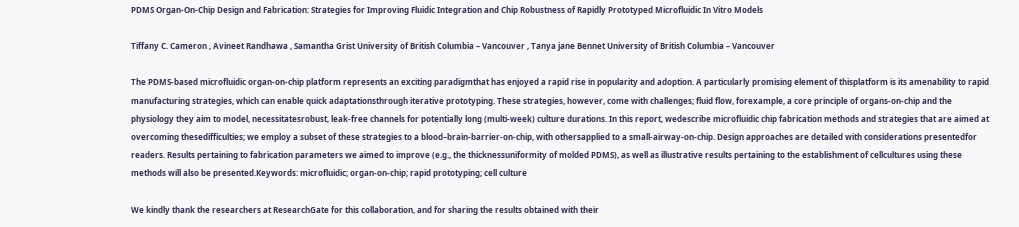PDMS Organ-On-Chip Design and Fabrication: Strategies for Improving Fluidic Integration and Chip Robustness of Rapidly Prototyped Microfluidic In Vitro Models

Tiffany C. Cameron , Avineet Randhawa , Samantha Grist University of British Columbia – Vancouver , Tanya jane Bennet University of British Columbia – Vancouver

The PDMS-based microfluidic organ-on-chip platform represents an exciting paradigmthat has enjoyed a rapid rise in popularity and adoption. A particularly promising element of thisplatform is its amenability to rapid manufacturing strategies, which can enable quick adaptationsthrough iterative prototyping. These strategies, however, come with challenges; fluid flow, forexample, a core principle of organs-on-chip and the physiology they aim to model, necessitatesrobust, leak-free channels for potentially long (multi-week) culture durations. In this report, wedescribe microfluidic chip fabrication methods and strategies that are aimed at overcoming thesedifficulties; we employ a subset of these strategies to a blood–brain-barrier-on-chip, with othersapplied to a small-airway-on-chip. Design approaches are detailed with considerations presentedfor readers. Results pertaining to fabrication parameters we aimed to improve (e.g., the thicknessuniformity of molded PDMS), as well as illustrative results pertaining to the establishment of cellcultures using these methods will also be presented.Keywords: microfluidic; organ-on-chip; rapid prototyping; cell culture

We kindly thank the researchers at ResearchGate for this collaboration, and for sharing the results obtained with their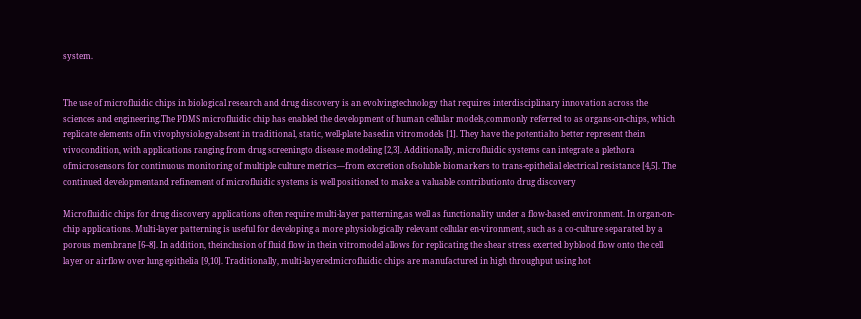system.


The use of microfluidic chips in biological research and drug discovery is an evolvingtechnology that requires interdisciplinary innovation across the sciences and engineering.The PDMS microfluidic chip has enabled the development of human cellular models,commonly referred to as organs-on-chips, which replicate elements ofin vivophysiologyabsent in traditional, static, well-plate basedin vitromodels [1]. They have the potentialto better represent thein vivocondition, with applications ranging from drug screeningto disease modeling [2,3]. Additionally, microfluidic systems can integrate a plethora ofmicrosensors for continuous monitoring of multiple culture metrics—from excretion ofsoluble biomarkers to trans-epithelial electrical resistance [4,5]. The continued developmentand refinement of microfluidic systems is well positioned to make a valuable contributionto drug discovery

Microfluidic chips for drug discovery applications often require multi-layer patterning,as well as functionality under a flow-based environment. In organ-on-chip applications. Multi-layer patterning is useful for developing a more physiologically relevant cellular en-vironment, such as a co-culture separated by a porous membrane [6–8]. In addition, theinclusion of fluid flow in thein vitromodel allows for replicating the shear stress exerted byblood flow onto the cell layer or airflow over lung epithelia [9,10]. Traditionally, multi-layeredmicrofluidic chips are manufactured in high throughput using hot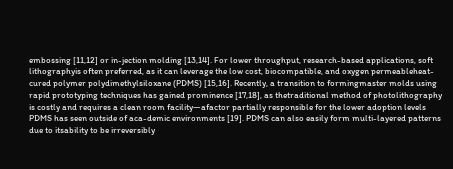embossing [11,12] or in-jection molding [13,14]. For lower throughput, research-based applications, soft lithographyis often preferred, as it can leverage the low cost, biocompatible, and oxygen permeableheat-cured polymer polydimethylsiloxane (PDMS) [15,16]. Recently, a transition to formingmaster molds using rapid prototyping techniques has gained prominence [17,18], as thetraditional method of photolithography is costly and requires a clean room facility—afactor partially responsible for the lower adoption levels PDMS has seen outside of aca-demic environments [19]. PDMS can also easily form multi-layered patterns due to itsability to be irreversibly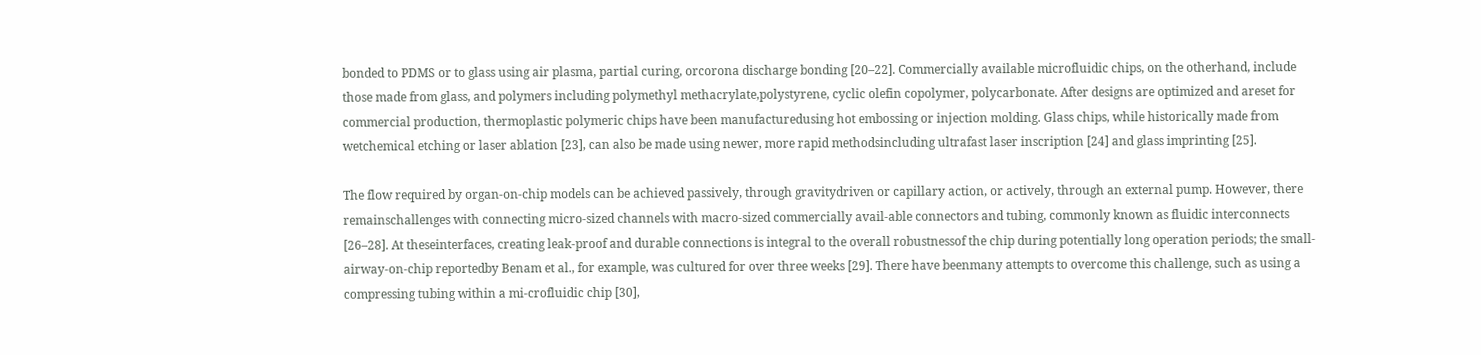bonded to PDMS or to glass using air plasma, partial curing, orcorona discharge bonding [20–22]. Commercially available microfluidic chips, on the otherhand, include those made from glass, and polymers including polymethyl methacrylate,polystyrene, cyclic olefin copolymer, polycarbonate. After designs are optimized and areset for commercial production, thermoplastic polymeric chips have been manufacturedusing hot embossing or injection molding. Glass chips, while historically made from wetchemical etching or laser ablation [23], can also be made using newer, more rapid methodsincluding ultrafast laser inscription [24] and glass imprinting [25].

The flow required by organ-on-chip models can be achieved passively, through gravitydriven or capillary action, or actively, through an external pump. However, there remainschallenges with connecting micro-sized channels with macro-sized commercially avail-able connectors and tubing, commonly known as fluidic interconnects [26–28]. At theseinterfaces, creating leak-proof and durable connections is integral to the overall robustnessof the chip during potentially long operation periods; the small-airway-on-chip reportedby Benam et al., for example, was cultured for over three weeks [29]. There have beenmany attempts to overcome this challenge, such as using a compressing tubing within a mi-crofluidic chip [30],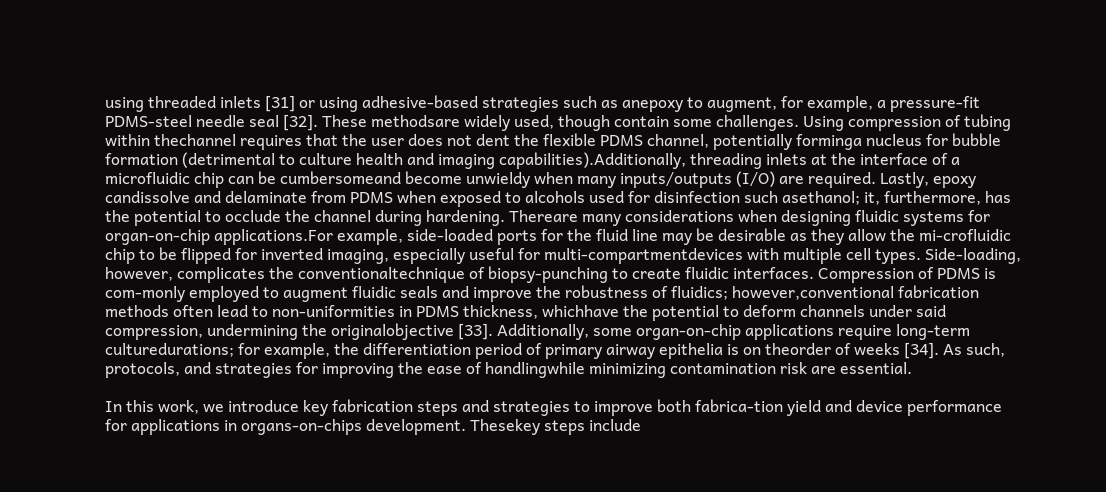using threaded inlets [31] or using adhesive-based strategies such as anepoxy to augment, for example, a pressure-fit PDMS-steel needle seal [32]. These methodsare widely used, though contain some challenges. Using compression of tubing within thechannel requires that the user does not dent the flexible PDMS channel, potentially forminga nucleus for bubble formation (detrimental to culture health and imaging capabilities).Additionally, threading inlets at the interface of a microfluidic chip can be cumbersomeand become unwieldy when many inputs/outputs (I/O) are required. Lastly, epoxy candissolve and delaminate from PDMS when exposed to alcohols used for disinfection such asethanol; it, furthermore, has the potential to occlude the channel during hardening. Thereare many considerations when designing fluidic systems for organ-on-chip applications.For example, side-loaded ports for the fluid line may be desirable as they allow the mi-crofluidic chip to be flipped for inverted imaging, especially useful for multi-compartmentdevices with multiple cell types. Side-loading, however, complicates the conventionaltechnique of biopsy-punching to create fluidic interfaces. Compression of PDMS is com-monly employed to augment fluidic seals and improve the robustness of fluidics; however,conventional fabrication methods often lead to non-uniformities in PDMS thickness, whichhave the potential to deform channels under said compression, undermining the originalobjective [33]. Additionally, some organ-on-chip applications require long-term culturedurations; for example, the differentiation period of primary airway epithelia is on theorder of weeks [34]. As such, protocols, and strategies for improving the ease of handlingwhile minimizing contamination risk are essential.

In this work, we introduce key fabrication steps and strategies to improve both fabrica-tion yield and device performance for applications in organs-on-chips development. Thesekey steps include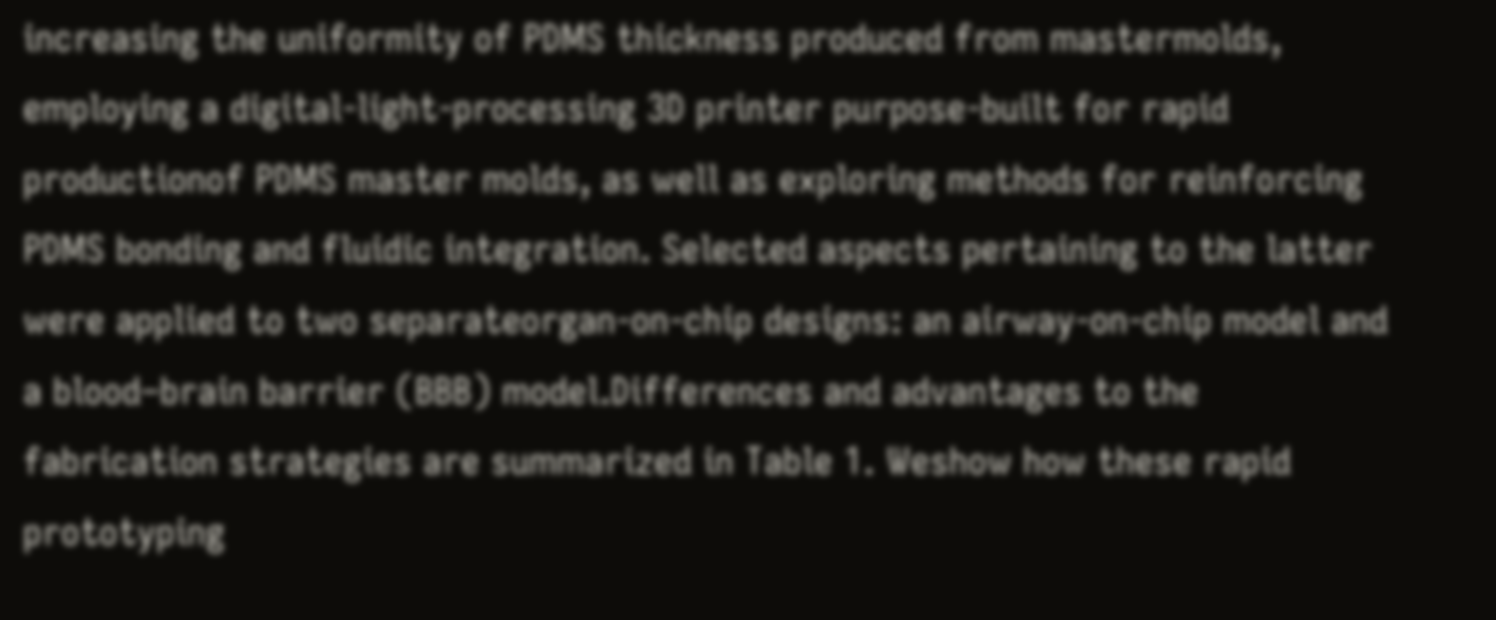increasing the uniformity of PDMS thickness produced from mastermolds, employing a digital-light-processing 3D printer purpose-built for rapid productionof PDMS master molds, as well as exploring methods for reinforcing PDMS bonding and fluidic integration. Selected aspects pertaining to the latter were applied to two separateorgan-on-chip designs: an airway-on-chip model and a blood–brain barrier (BBB) model.Differences and advantages to the fabrication strategies are summarized in Table 1. Weshow how these rapid prototyping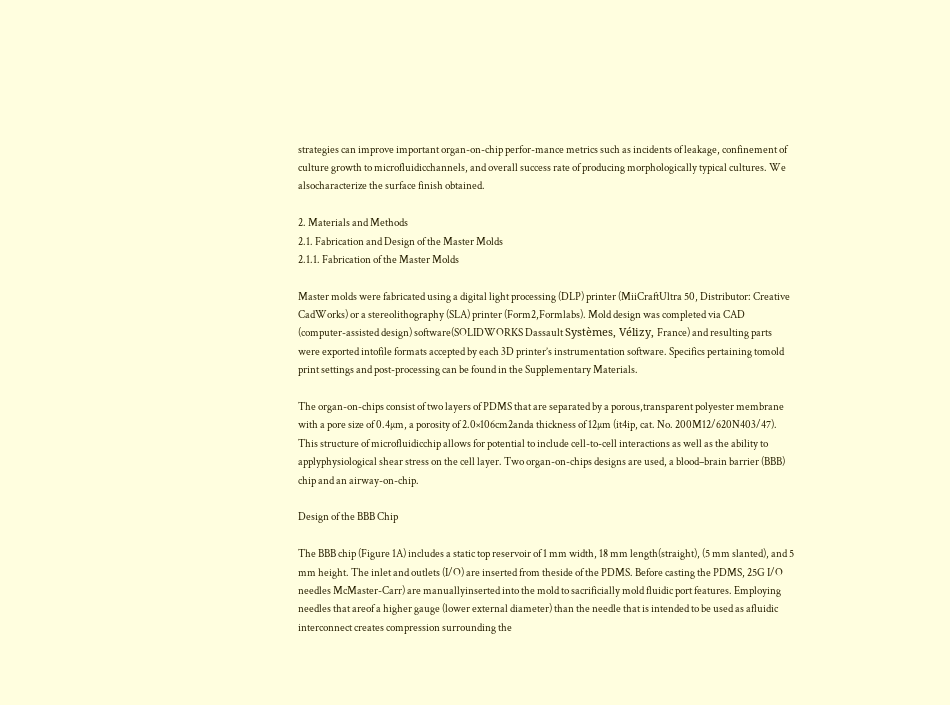strategies can improve important organ-on-chip perfor-mance metrics such as incidents of leakage, confinement of culture growth to microfluidicchannels, and overall success rate of producing morphologically typical cultures. We alsocharacterize the surface finish obtained.

2. Materials and Methods
2.1. Fabrication and Design of the Master Molds
2.1.1. Fabrication of the Master Molds

Master molds were fabricated using a digital light processing (DLP) printer (MiiCraftUltra 50, Distributor: Creative CadWorks) or a stereolithography (SLA) printer (Form2,Formlabs). Mold design was completed via CAD (computer-assisted design) software(SOLIDWORKS Dassault Systèmes, Vélizy, France) and resulting parts were exported intofile formats accepted by each 3D printer’s instrumentation software. Specifics pertaining tomold print settings and post-processing can be found in the Supplementary Materials.

The organ-on-chips consist of two layers of PDMS that are separated by a porous,transparent polyester membrane with a pore size of 0.4µm, a porosity of 2.0×106cm2anda thickness of 12µm (it4ip, cat. No. 200M12/620N403/47). This structure of microfluidicchip allows for potential to include cell-to-cell interactions as well as the ability to applyphysiological shear stress on the cell layer. Two organ-on-chips designs are used, a blood–brain barrier (BBB) chip and an airway-on-chip.

Design of the BBB Chip

The BBB chip (Figure 1A) includes a static top reservoir of 1 mm width, 18 mm length(straight), (5 mm slanted), and 5 mm height. The inlet and outlets (I/O) are inserted from theside of the PDMS. Before casting the PDMS, 25G I/O needles McMaster-Carr) are manuallyinserted into the mold to sacrificially mold fluidic port features. Employing needles that areof a higher gauge (lower external diameter) than the needle that is intended to be used as afluidic interconnect creates compression surrounding the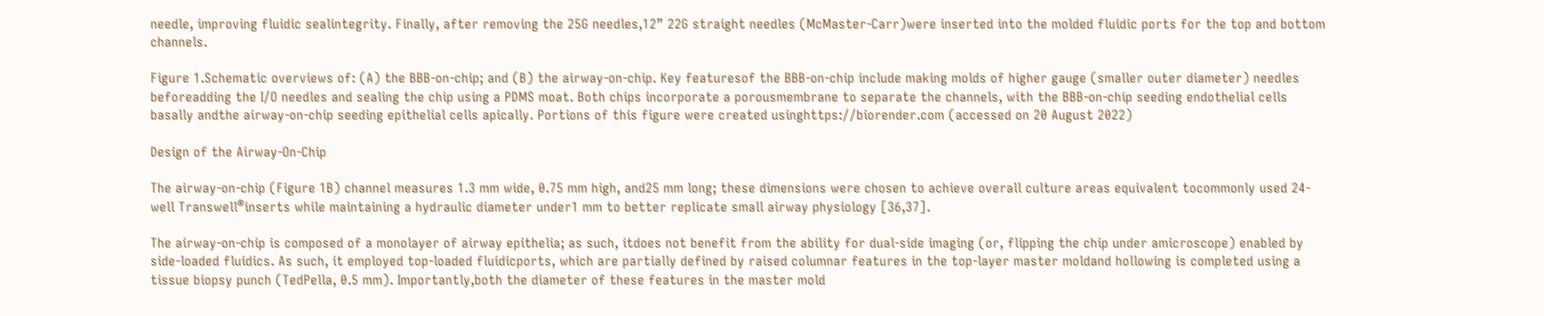needle, improving fluidic sealintegrity. Finally, after removing the 25G needles,12” 22G straight needles (McMaster-Carr)were inserted into the molded fluidic ports for the top and bottom channels.

Figure 1.Schematic overviews of: (A) the BBB-on-chip; and (B) the airway-on-chip. Key featuresof the BBB-on-chip include making molds of higher gauge (smaller outer diameter) needles beforeadding the I/O needles and sealing the chip using a PDMS moat. Both chips incorporate a porousmembrane to separate the channels, with the BBB-on-chip seeding endothelial cells basally andthe airway-on-chip seeding epithelial cells apically. Portions of this figure were created usinghttps://biorender.com (accessed on 20 August 2022)

Design of the Airway-On-Chip

The airway-on-chip (Figure 1B) channel measures 1.3 mm wide, 0.75 mm high, and25 mm long; these dimensions were chosen to achieve overall culture areas equivalent tocommonly used 24-well Transwell®inserts while maintaining a hydraulic diameter under1 mm to better replicate small airway physiology [36,37].

The airway-on-chip is composed of a monolayer of airway epithelia; as such, itdoes not benefit from the ability for dual-side imaging (or, flipping the chip under amicroscope) enabled by side-loaded fluidics. As such, it employed top-loaded fluidicports, which are partially defined by raised columnar features in the top-layer master moldand hollowing is completed using a tissue biopsy punch (TedPella, 0.5 mm). Importantly,both the diameter of these features in the master mold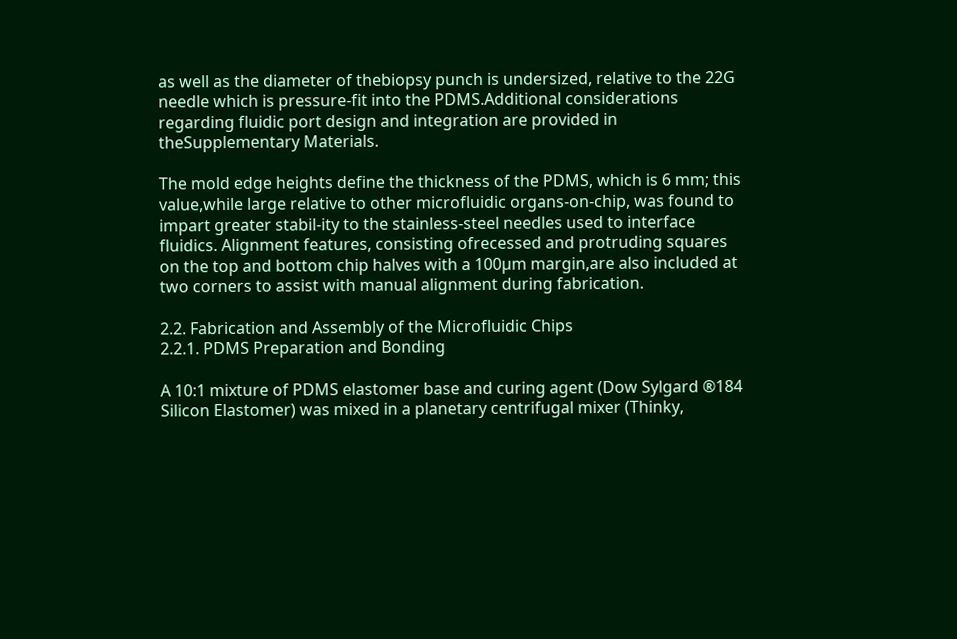as well as the diameter of thebiopsy punch is undersized, relative to the 22G needle which is pressure-fit into the PDMS.Additional considerations regarding fluidic port design and integration are provided in theSupplementary Materials.

The mold edge heights define the thickness of the PDMS, which is 6 mm; this value,while large relative to other microfluidic organs-on-chip, was found to impart greater stabil-ity to the stainless-steel needles used to interface fluidics. Alignment features, consisting ofrecessed and protruding squares on the top and bottom chip halves with a 100µm margin,are also included at two corners to assist with manual alignment during fabrication.

2.2. Fabrication and Assembly of the Microfluidic Chips
2.2.1. PDMS Preparation and Bonding

A 10:1 mixture of PDMS elastomer base and curing agent (Dow Sylgard ®184 Silicon Elastomer) was mixed in a planetary centrifugal mixer (Thinky,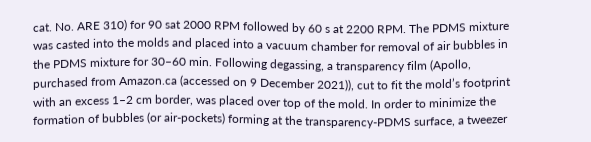cat. No. ARE 310) for 90 sat 2000 RPM followed by 60 s at 2200 RPM. The PDMS mixture was casted into the molds and placed into a vacuum chamber for removal of air bubbles in the PDMS mixture for 30–60 min. Following degassing, a transparency film (Apollo, purchased from Amazon.ca (accessed on 9 December 2021)), cut to fit the mold’s footprint with an excess 1–2 cm border, was placed over top of the mold. In order to minimize the formation of bubbles (or air-pockets) forming at the transparency-PDMS surface, a tweezer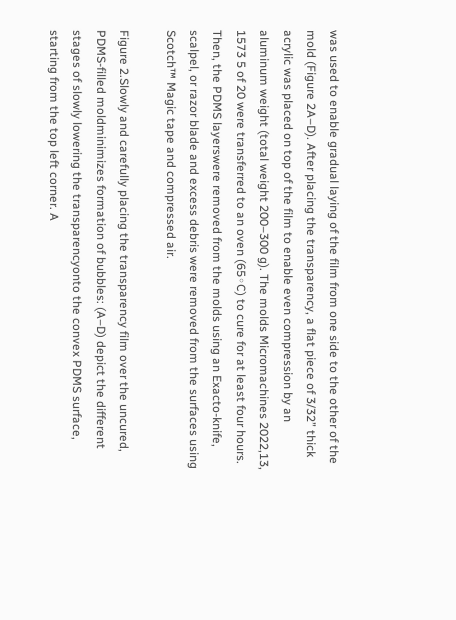was used to enable gradual laying of the film from one side to the other of the mold (Figure 2A–D). After placing the transparency, a flat piece of 3/32” thick acrylic was placed on top of the film to enable even compression by an aluminum weight (total weight 200–300 g). The molds Micromachines 2022,13, 1573 5 of 20 were transferred to an oven (65◦C) to cure for at least four hours. Then, the PDMS layerswere removed from the molds using an Exacto-knife, scalpel, or razor blade and excess debris were removed from the surfaces using Scotch™ Magic tape and compressed air.

Figure 2.Slowly and carefully placing the transparency film over the uncured, PDMS-filled moldminimizes formation of bubbles: (A–D) depict the different stages of slowly lowering the transparencyonto the convex PDMS surface, starting from the top left corner. A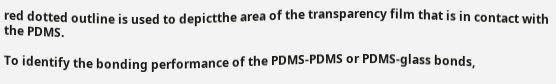red dotted outline is used to depictthe area of the transparency film that is in contact with the PDMS.

To identify the bonding performance of the PDMS-PDMS or PDMS-glass bonds,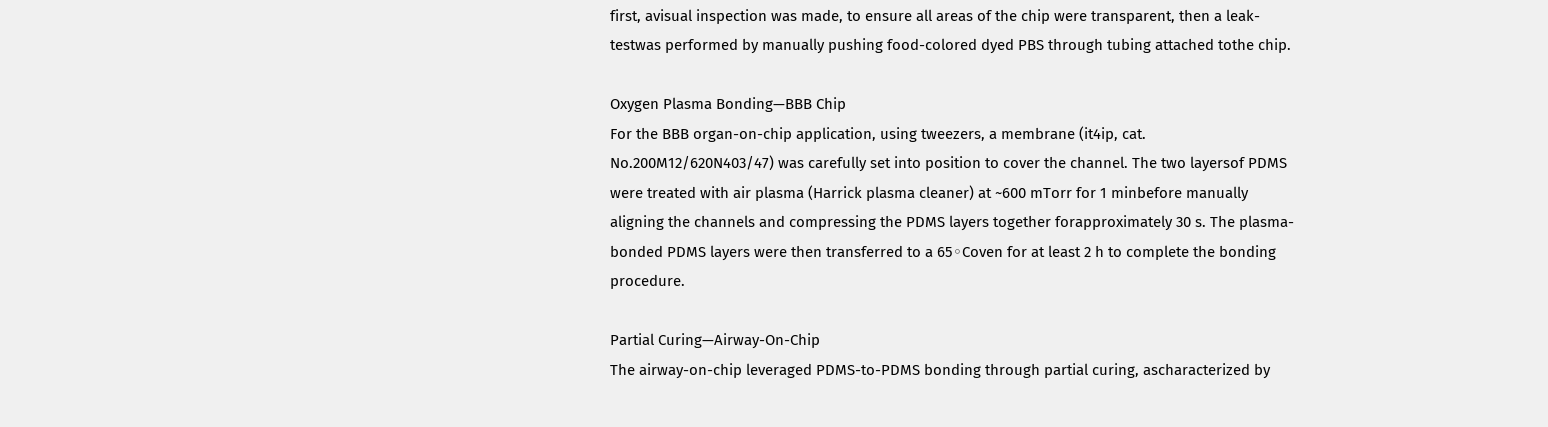first, avisual inspection was made, to ensure all areas of the chip were transparent, then a leak-testwas performed by manually pushing food-colored dyed PBS through tubing attached tothe chip.

Oxygen Plasma Bonding—BBB Chip
For the BBB organ-on-chip application, using tweezers, a membrane (it4ip, cat. No.200M12/620N403/47) was carefully set into position to cover the channel. The two layersof PDMS were treated with air plasma (Harrick plasma cleaner) at ~600 mTorr for 1 minbefore manually aligning the channels and compressing the PDMS layers together forapproximately 30 s. The plasma-bonded PDMS layers were then transferred to a 65◦Coven for at least 2 h to complete the bonding procedure.

Partial Curing—Airway-On-Chip
The airway-on-chip leveraged PDMS-to-PDMS bonding through partial curing, ascharacterized by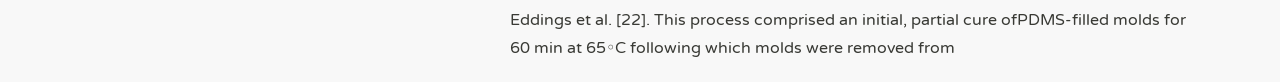Eddings et al. [22]. This process comprised an initial, partial cure ofPDMS-filled molds for 60 min at 65◦C following which molds were removed from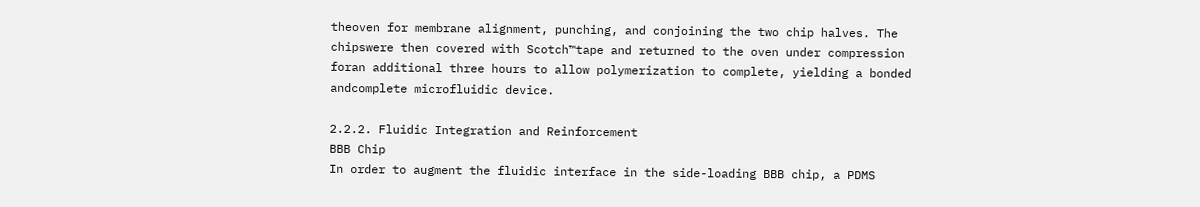theoven for membrane alignment, punching, and conjoining the two chip halves. The chipswere then covered with Scotch™tape and returned to the oven under compression foran additional three hours to allow polymerization to complete, yielding a bonded andcomplete microfluidic device.

2.2.2. Fluidic Integration and Reinforcement
BBB Chip
In order to augment the fluidic interface in the side-loading BBB chip, a PDMS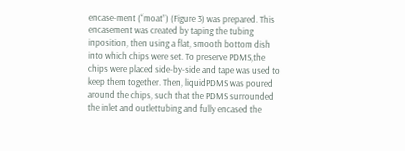encase-ment (“moat”) (Figure 3) was prepared. This encasement was created by taping the tubing inposition, then using a flat, smooth bottom dish into which chips were set. To preserve PDMS,the chips were placed side-by-side and tape was used to keep them together. Then, liquidPDMS was poured around the chips, such that the PDMS surrounded the inlet and outlettubing and fully encased the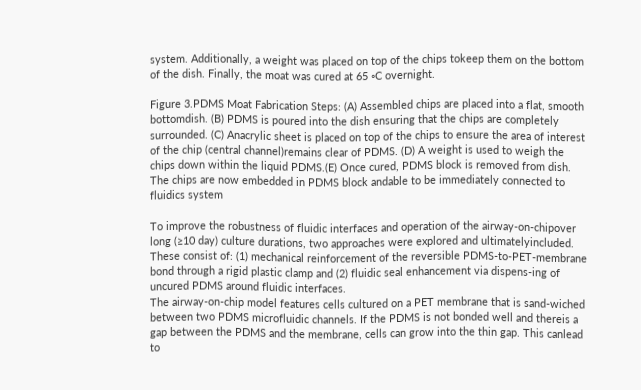system. Additionally, a weight was placed on top of the chips tokeep them on the bottom of the dish. Finally, the moat was cured at 65 ◦C overnight.

Figure 3.PDMS Moat Fabrication Steps: (A) Assembled chips are placed into a flat, smooth bottomdish. (B) PDMS is poured into the dish ensuring that the chips are completely surrounded. (C) Anacrylic sheet is placed on top of the chips to ensure the area of interest of the chip (central channel)remains clear of PDMS. (D) A weight is used to weigh the chips down within the liquid PDMS.(E) Once cured, PDMS block is removed from dish. The chips are now embedded in PDMS block andable to be immediately connected to fluidics system

To improve the robustness of fluidic interfaces and operation of the airway-on-chipover long (≥10 day) culture durations, two approaches were explored and ultimatelyincluded. These consist of: (1) mechanical reinforcement of the reversible PDMS-to-PET-membrane bond through a rigid plastic clamp and (2) fluidic seal enhancement via dispens-ing of uncured PDMS around fluidic interfaces.
The airway-on-chip model features cells cultured on a PET membrane that is sand-wiched between two PDMS microfluidic channels. If the PDMS is not bonded well and thereis a gap between the PDMS and the membrane, cells can grow into the thin gap. This canlead to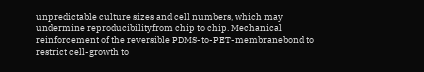unpredictable culture sizes and cell numbers, which may undermine reproducibilityfrom chip to chip. Mechanical reinforcement of the reversible PDMS-to-PET-membranebond to restrict cell-growth to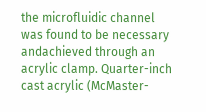the microfluidic channel was found to be necessary andachieved through an acrylic clamp. Quarter-inch cast acrylic (McMaster-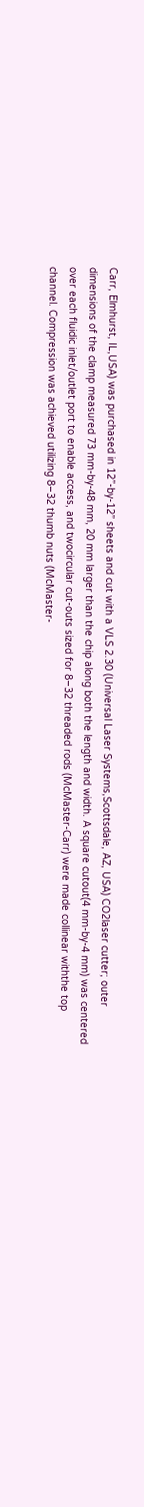Carr, Elmhurst, IL,USA) was purchased in 12”-by-12” sheets and cut with a VLS 2.30 (Universal Laser Systems,Scottsdale, AZ, USA) CO2laser cutter; outer dimensions of the clamp measured 73 mm-by-48 mm, 20 mm larger than the chip along both the length and width. A square cutout(4 mm-by-4 mm) was centered over each fluidic inlet/outlet port to enable access, and twocircular cut-outs sized for 8–32 threaded rods (McMaster-Carr) were made collinear withthe top channel. Compression was achieved utilizing 8–32 thumb nuts (McMaster-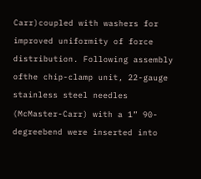Carr)coupled with washers for improved uniformity of force distribution. Following assembly ofthe chip-clamp unit, 22-gauge stainless steel needles (McMaster-Carr) with a 1” 90-degreebend were inserted into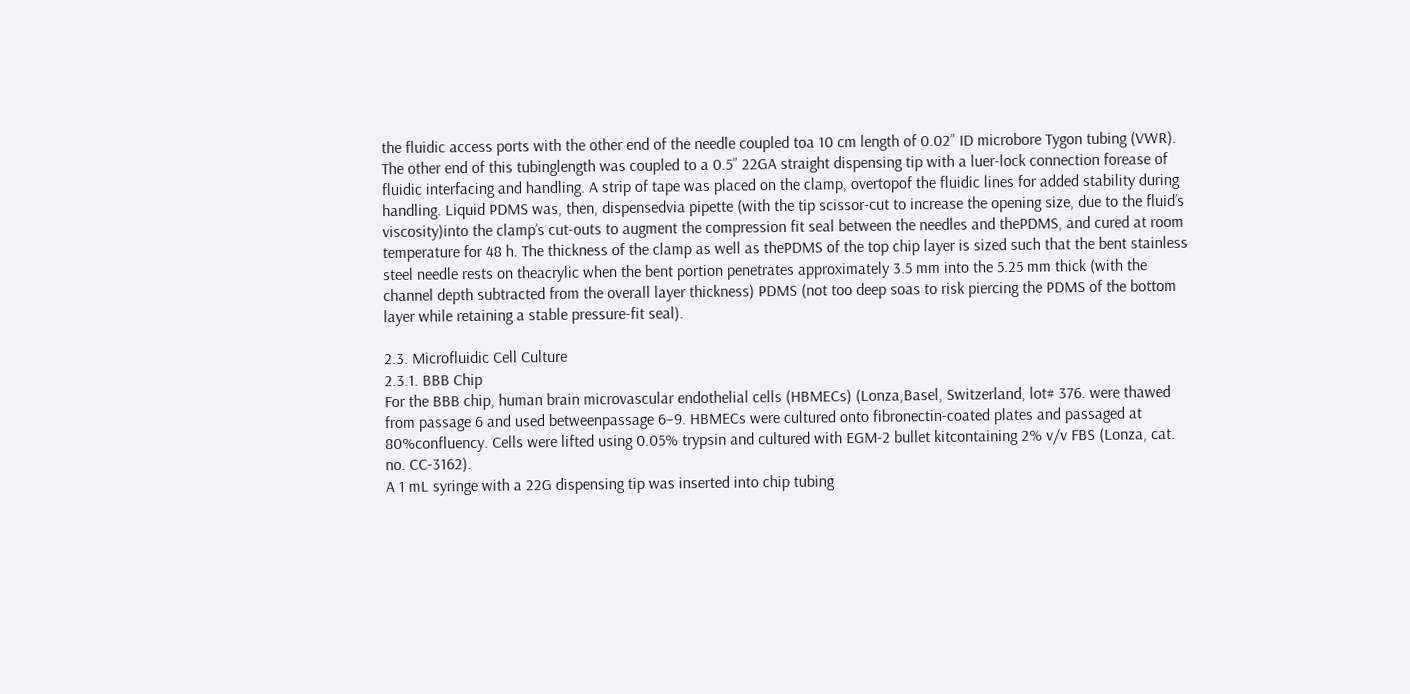the fluidic access ports with the other end of the needle coupled toa 10 cm length of 0.02” ID microbore Tygon tubing (VWR). The other end of this tubinglength was coupled to a 0.5” 22GA straight dispensing tip with a luer-lock connection forease of fluidic interfacing and handling. A strip of tape was placed on the clamp, overtopof the fluidic lines for added stability during handling. Liquid PDMS was, then, dispensedvia pipette (with the tip scissor-cut to increase the opening size, due to the fluid’s viscosity)into the clamp’s cut-outs to augment the compression fit seal between the needles and thePDMS, and cured at room temperature for 48 h. The thickness of the clamp as well as thePDMS of the top chip layer is sized such that the bent stainless steel needle rests on theacrylic when the bent portion penetrates approximately 3.5 mm into the 5.25 mm thick (with the channel depth subtracted from the overall layer thickness) PDMS (not too deep soas to risk piercing the PDMS of the bottom layer while retaining a stable pressure-fit seal).

2.3. Microfluidic Cell Culture
2.3.1. BBB Chip
For the BBB chip, human brain microvascular endothelial cells (HBMECs) (Lonza,Basel, Switzerland, lot# 376. were thawed from passage 6 and used betweenpassage 6–9. HBMECs were cultured onto fibronectin-coated plates and passaged at 80%confluency. Cells were lifted using 0.05% trypsin and cultured with EGM-2 bullet kitcontaining 2% v/v FBS (Lonza, cat. no. CC-3162).
A 1 mL syringe with a 22G dispensing tip was inserted into chip tubing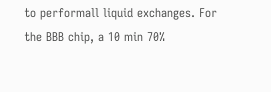to performall liquid exchanges. For the BBB chip, a 10 min 70%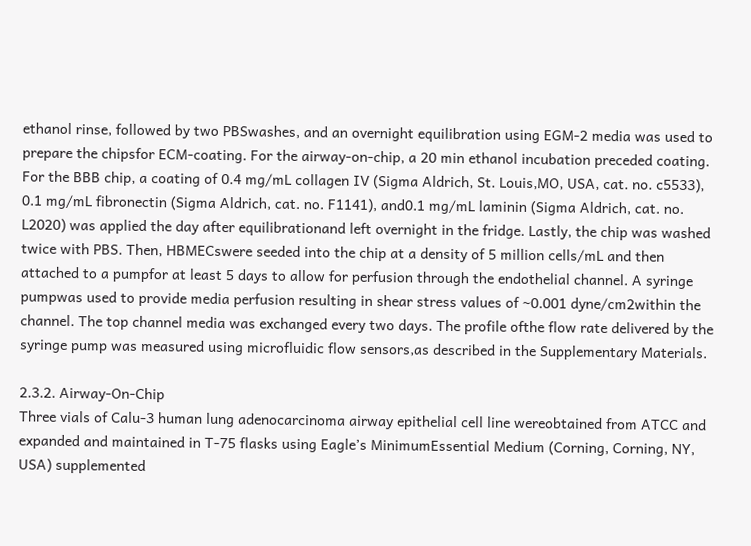ethanol rinse, followed by two PBSwashes, and an overnight equilibration using EGM-2 media was used to prepare the chipsfor ECM-coating. For the airway-on-chip, a 20 min ethanol incubation preceded coating.
For the BBB chip, a coating of 0.4 mg/mL collagen IV (Sigma Aldrich, St. Louis,MO, USA, cat. no. c5533), 0.1 mg/mL fibronectin (Sigma Aldrich, cat. no. F1141), and0.1 mg/mL laminin (Sigma Aldrich, cat. no. L2020) was applied the day after equilibrationand left overnight in the fridge. Lastly, the chip was washed twice with PBS. Then, HBMECswere seeded into the chip at a density of 5 million cells/mL and then attached to a pumpfor at least 5 days to allow for perfusion through the endothelial channel. A syringe pumpwas used to provide media perfusion resulting in shear stress values of ~0.001 dyne/cm2within the channel. The top channel media was exchanged every two days. The profile ofthe flow rate delivered by the syringe pump was measured using microfluidic flow sensors,as described in the Supplementary Materials.

2.3.2. Airway-On-Chip
Three vials of Calu-3 human lung adenocarcinoma airway epithelial cell line wereobtained from ATCC and expanded and maintained in T-75 flasks using Eagle’s MinimumEssential Medium (Corning, Corning, NY, USA) supplemented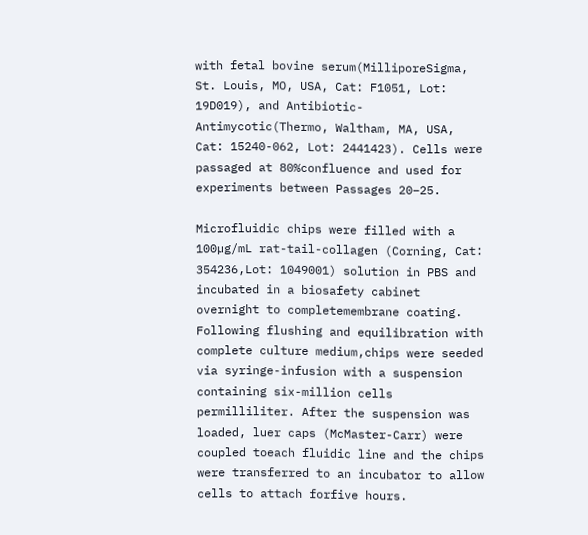with fetal bovine serum(MilliporeSigma, St. Louis, MO, USA, Cat: F1051, Lot: 19D019), and Antibiotic-Antimycotic(Thermo, Waltham, MA, USA, Cat: 15240-062, Lot: 2441423). Cells were passaged at 80%confluence and used for experiments between Passages 20–25.

Microfluidic chips were filled with a 100µg/mL rat-tail-collagen (Corning, Cat: 354236,Lot: 1049001) solution in PBS and incubated in a biosafety cabinet overnight to completemembrane coating. Following flushing and equilibration with complete culture medium,chips were seeded via syringe-infusion with a suspension containing six-million cells permilliliter. After the suspension was loaded, luer caps (McMaster-Carr) were coupled toeach fluidic line and the chips were transferred to an incubator to allow cells to attach forfive hours.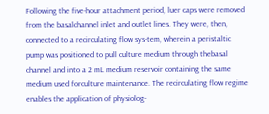Following the five-hour attachment period, luer caps were removed from the basalchannel inlet and outlet lines. They were, then, connected to a recirculating flow sys-tem, wherein a peristaltic pump was positioned to pull culture medium through thebasal channel and into a 2 mL medium reservoir containing the same medium used forculture maintenance. The recirculating flow regime enables the application of physiolog-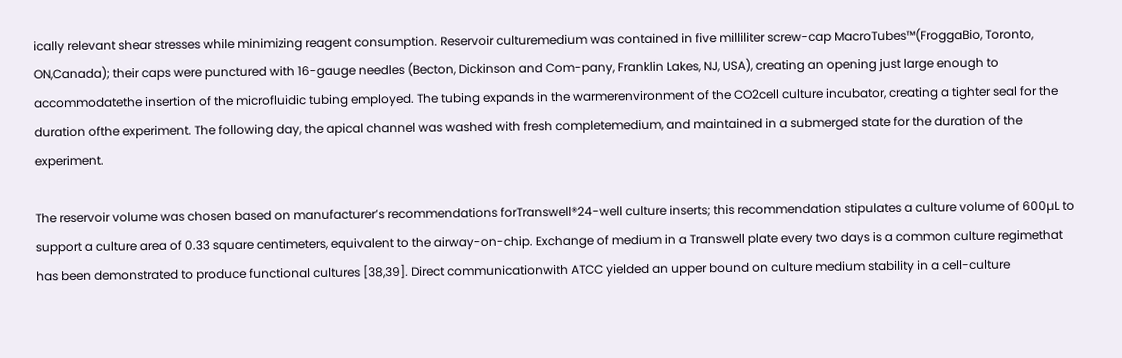ically relevant shear stresses while minimizing reagent consumption. Reservoir culturemedium was contained in five milliliter screw-cap MacroTubes™(FroggaBio, Toronto, ON,Canada); their caps were punctured with 16-gauge needles (Becton, Dickinson and Com-pany, Franklin Lakes, NJ, USA), creating an opening just large enough to accommodatethe insertion of the microfluidic tubing employed. The tubing expands in the warmerenvironment of the CO2cell culture incubator, creating a tighter seal for the duration ofthe experiment. The following day, the apical channel was washed with fresh completemedium, and maintained in a submerged state for the duration of the experiment.

The reservoir volume was chosen based on manufacturer’s recommendations forTranswell®24-well culture inserts; this recommendation stipulates a culture volume of 600µL to support a culture area of 0.33 square centimeters, equivalent to the airway-on-chip. Exchange of medium in a Transwell plate every two days is a common culture regimethat has been demonstrated to produce functional cultures [38,39]. Direct communicationwith ATCC yielded an upper bound on culture medium stability in a cell-culture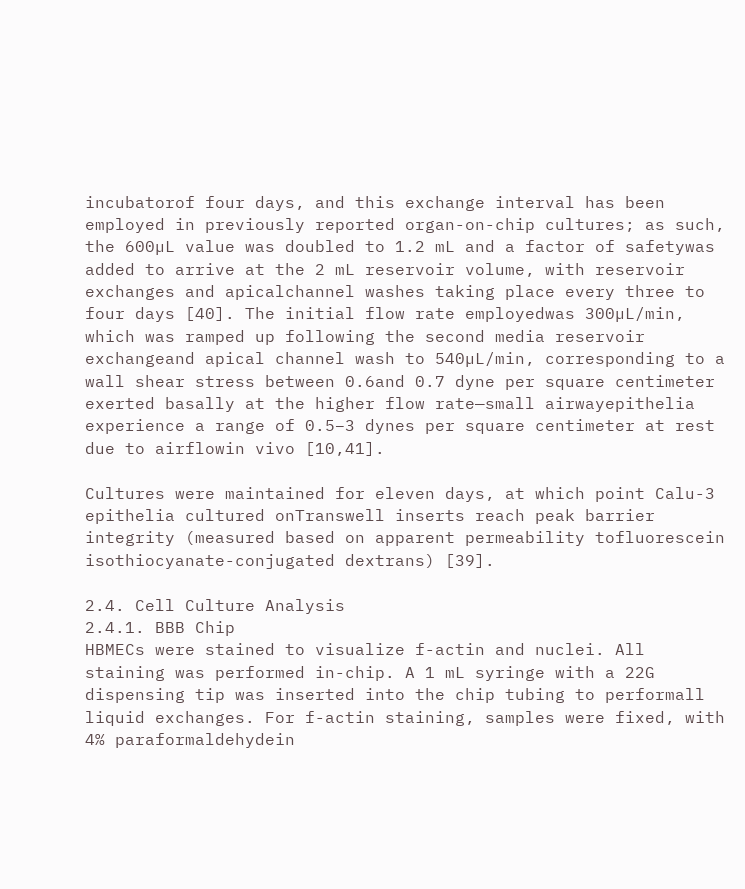incubatorof four days, and this exchange interval has been employed in previously reported organ-on-chip cultures; as such, the 600µL value was doubled to 1.2 mL and a factor of safetywas added to arrive at the 2 mL reservoir volume, with reservoir exchanges and apicalchannel washes taking place every three to four days [40]. The initial flow rate employedwas 300µL/min, which was ramped up following the second media reservoir exchangeand apical channel wash to 540µL/min, corresponding to a wall shear stress between 0.6and 0.7 dyne per square centimeter exerted basally at the higher flow rate—small airwayepithelia experience a range of 0.5–3 dynes per square centimeter at rest due to airflowin vivo [10,41].

Cultures were maintained for eleven days, at which point Calu-3 epithelia cultured onTranswell inserts reach peak barrier integrity (measured based on apparent permeability tofluorescein isothiocyanate-conjugated dextrans) [39].

2.4. Cell Culture Analysis
2.4.1. BBB Chip
HBMECs were stained to visualize f-actin and nuclei. All staining was performed in-chip. A 1 mL syringe with a 22G dispensing tip was inserted into the chip tubing to performall liquid exchanges. For f-actin staining, samples were fixed, with 4% paraformaldehydein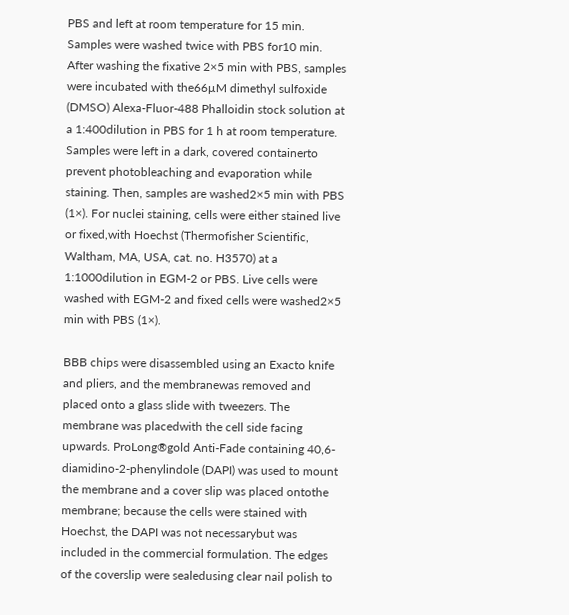PBS and left at room temperature for 15 min. Samples were washed twice with PBS for10 min. After washing the fixative 2×5 min with PBS, samples were incubated with the66µM dimethyl sulfoxide (DMSO) Alexa-Fluor-488 Phalloidin stock solution at a 1:400dilution in PBS for 1 h at room temperature. Samples were left in a dark, covered containerto prevent photobleaching and evaporation while staining. Then, samples are washed2×5 min with PBS (1×). For nuclei staining, cells were either stained live or fixed,with Hoechst (Thermofisher Scientific, Waltham, MA, USA, cat. no. H3570) at a 1:1000dilution in EGM-2 or PBS. Live cells were washed with EGM-2 and fixed cells were washed2×5 min with PBS (1×).

BBB chips were disassembled using an Exacto knife and pliers, and the membranewas removed and placed onto a glass slide with tweezers. The membrane was placedwith the cell side facing upwards. ProLong®gold Anti-Fade containing 40,6-diamidino-2-phenylindole (DAPI) was used to mount the membrane and a cover slip was placed ontothe membrane; because the cells were stained with Hoechst, the DAPI was not necessarybut was included in the commercial formulation. The edges of the coverslip were sealedusing clear nail polish to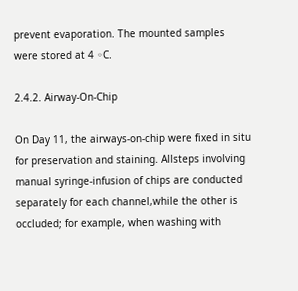prevent evaporation. The mounted samples were stored at 4 ◦C.

2.4.2. Airway-On-Chip

On Day 11, the airways-on-chip were fixed in situ for preservation and staining. Allsteps involving manual syringe-infusion of chips are conducted separately for each channel,while the other is occluded; for example, when washing with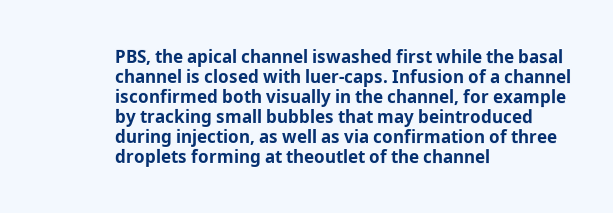PBS, the apical channel iswashed first while the basal channel is closed with luer-caps. Infusion of a channel isconfirmed both visually in the channel, for example by tracking small bubbles that may beintroduced during injection, as well as via confirmation of three droplets forming at theoutlet of the channel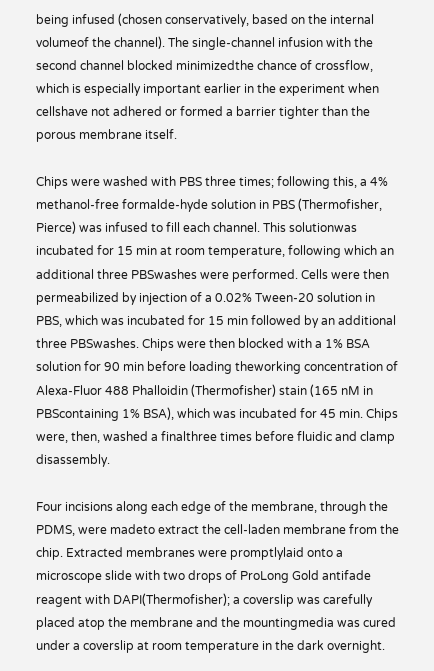being infused (chosen conservatively, based on the internal volumeof the channel). The single-channel infusion with the second channel blocked minimizedthe chance of crossflow, which is especially important earlier in the experiment when cellshave not adhered or formed a barrier tighter than the porous membrane itself.

Chips were washed with PBS three times; following this, a 4% methanol-free formalde-hyde solution in PBS (Thermofisher, Pierce) was infused to fill each channel. This solutionwas incubated for 15 min at room temperature, following which an additional three PBSwashes were performed. Cells were then permeabilized by injection of a 0.02% Tween-20 solution in PBS, which was incubated for 15 min followed by an additional three PBSwashes. Chips were then blocked with a 1% BSA solution for 90 min before loading theworking concentration of Alexa-Fluor 488 Phalloidin (Thermofisher) stain (165 nM in PBScontaining 1% BSA), which was incubated for 45 min. Chips were, then, washed a finalthree times before fluidic and clamp disassembly.

Four incisions along each edge of the membrane, through the PDMS, were madeto extract the cell-laden membrane from the chip. Extracted membranes were promptlylaid onto a microscope slide with two drops of ProLong Gold antifade reagent with DAPI(Thermofisher); a coverslip was carefully placed atop the membrane and the mountingmedia was cured under a coverslip at room temperature in the dark overnight.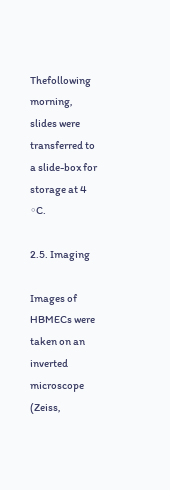Thefollowing morning, slides were transferred to a slide-box for storage at 4 ◦C.

2.5. Imaging

Images of HBMECs were taken on an inverted microscope (Zeiss,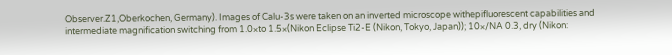Observer.Z1,Oberkochen, Germany). Images of Calu-3s were taken on an inverted microscope withepifluorescent capabilities and intermediate magnification switching from 1.0×to 1.5×(Nikon Eclipse Ti2-E (Nikon, Tokyo, Japan)); 10×/NA 0.3, dry (Nikon: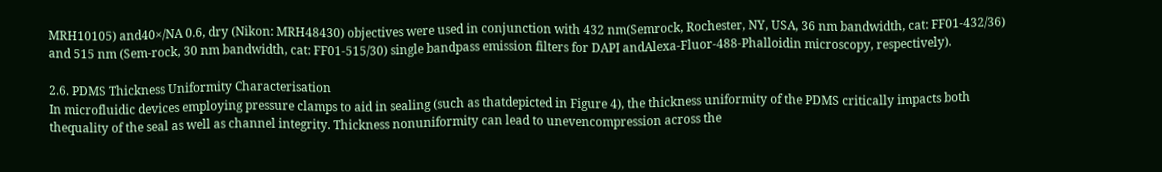MRH10105) and40×/NA 0.6, dry (Nikon: MRH48430) objectives were used in conjunction with 432 nm(Semrock, Rochester, NY, USA, 36 nm bandwidth, cat: FF01-432/36) and 515 nm (Sem-rock, 30 nm bandwidth, cat: FF01-515/30) single bandpass emission filters for DAPI andAlexa-Fluor-488-Phalloidin microscopy, respectively).

2.6. PDMS Thickness Uniformity Characterisation
In microfluidic devices employing pressure clamps to aid in sealing (such as thatdepicted in Figure 4), the thickness uniformity of the PDMS critically impacts both thequality of the seal as well as channel integrity. Thickness nonuniformity can lead to unevencompression across the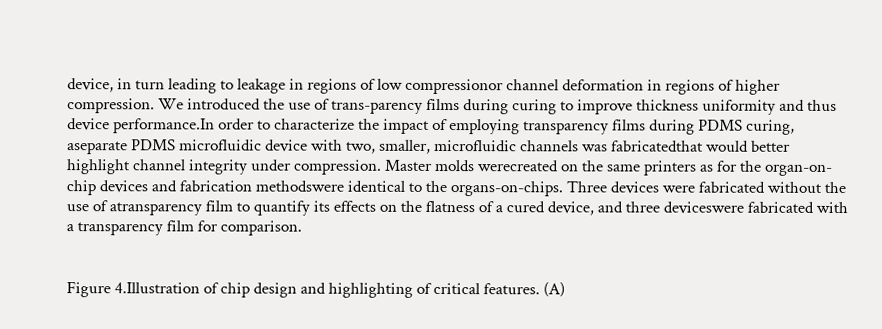device, in turn leading to leakage in regions of low compressionor channel deformation in regions of higher compression. We introduced the use of trans-parency films during curing to improve thickness uniformity and thus device performance.In order to characterize the impact of employing transparency films during PDMS curing, aseparate PDMS microfluidic device with two, smaller, microfluidic channels was fabricatedthat would better highlight channel integrity under compression. Master molds werecreated on the same printers as for the organ-on-chip devices and fabrication methodswere identical to the organs-on-chips. Three devices were fabricated without the use of atransparency film to quantify its effects on the flatness of a cured device, and three deviceswere fabricated with a transparency film for comparison.


Figure 4.Illustration of chip design and highlighting of critical features. (A)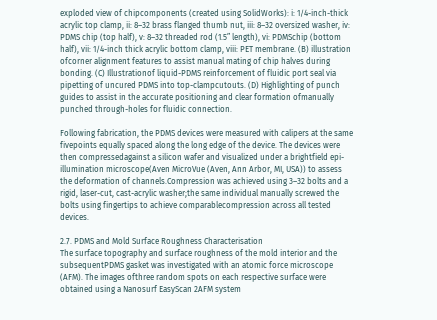exploded view of chipcomponents (created using SolidWorks): i: 1/4-inch-thick acrylic top clamp, ii: 8–32 brass flanged thumb nut, iii: 8–32 oversized washer, iv: PDMS chip (top half), v: 8–32 threaded rod (1.5” length), vi: PDMSchip (bottom half), vii: 1/4-inch thick acrylic bottom clamp, viii: PET membrane. (B) illustration ofcorner alignment features to assist manual mating of chip halves during bonding. (C) Illustrationof liquid-PDMS reinforcement of fluidic port seal via pipetting of uncured PDMS into top-clampcutouts. (D) Highlighting of punch guides to assist in the accurate positioning and clear formation ofmanually punched through-holes for fluidic connection.

Following fabrication, the PDMS devices were measured with calipers at the same fivepoints equally spaced along the long edge of the device. The devices were then compressedagainst a silicon wafer and visualized under a brightfield epi-illumination microscope(Aven MicroVue (Aven, Ann Arbor, MI, USA)) to assess the deformation of channels.Compression was achieved using 3–32 bolts and a rigid, laser-cut, cast-acrylic washer;the same individual manually screwed the bolts using fingertips to achieve comparablecompression across all tested devices.

2.7. PDMS and Mold Surface Roughness Characterisation
The surface topography and surface roughness of the mold interior and the subsequentPDMS gasket was investigated with an atomic force microscope (AFM). The images ofthree random spots on each respective surface were obtained using a Nanosurf EasyScan 2AFM system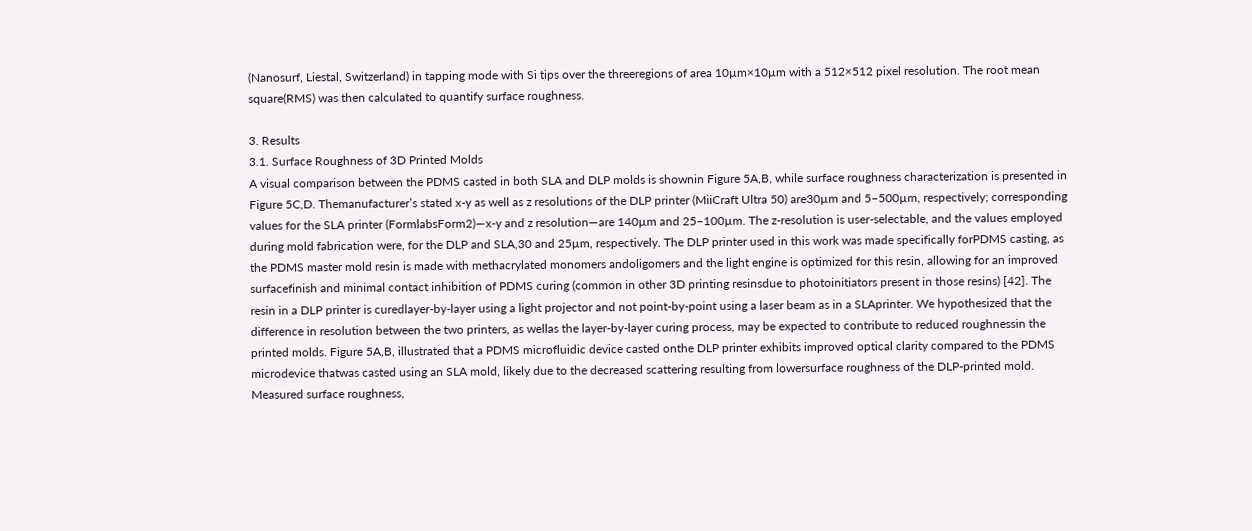(Nanosurf, Liestal, Switzerland) in tapping mode with Si tips over the threeregions of area 10µm×10µm with a 512×512 pixel resolution. The root mean square(RMS) was then calculated to quantify surface roughness.

3. Results
3.1. Surface Roughness of 3D Printed Molds
A visual comparison between the PDMS casted in both SLA and DLP molds is shownin Figure 5A,B, while surface roughness characterization is presented in Figure 5C,D. Themanufacturer’s stated x-y as well as z resolutions of the DLP printer (MiiCraft Ultra 50) are30µm and 5–500µm, respectively; corresponding values for the SLA printer (FormlabsForm2)—x-y and z resolution—are 140µm and 25–100µm. The z-resolution is user-selectable, and the values employed during mold fabrication were, for the DLP and SLA,30 and 25µm, respectively. The DLP printer used in this work was made specifically forPDMS casting, as the PDMS master mold resin is made with methacrylated monomers andoligomers and the light engine is optimized for this resin, allowing for an improved surfacefinish and minimal contact inhibition of PDMS curing (common in other 3D printing resinsdue to photoinitiators present in those resins) [42]. The resin in a DLP printer is curedlayer-by-layer using a light projector and not point-by-point using a laser beam as in a SLAprinter. We hypothesized that the difference in resolution between the two printers, as wellas the layer-by-layer curing process, may be expected to contribute to reduced roughnessin the printed molds. Figure 5A,B, illustrated that a PDMS microfluidic device casted onthe DLP printer exhibits improved optical clarity compared to the PDMS microdevice thatwas casted using an SLA mold, likely due to the decreased scattering resulting from lowersurface roughness of the DLP-printed mold. Measured surface roughness,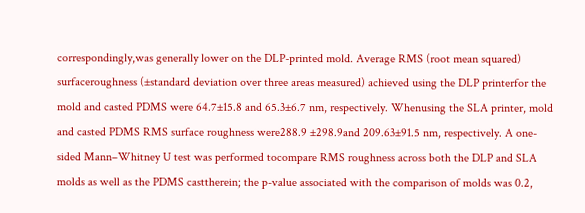correspondingly,was generally lower on the DLP-printed mold. Average RMS (root mean squared) surfaceroughness (±standard deviation over three areas measured) achieved using the DLP printerfor the mold and casted PDMS were 64.7±15.8 and 65.3±6.7 nm, respectively. Whenusing the SLA printer, mold and casted PDMS RMS surface roughness were288.9 ±298.9and 209.63±91.5 nm, respectively. A one-sided Mann–Whitney U test was performed tocompare RMS roughness across both the DLP and SLA molds as well as the PDMS casttherein; the p-value associated with the comparison of molds was 0.2,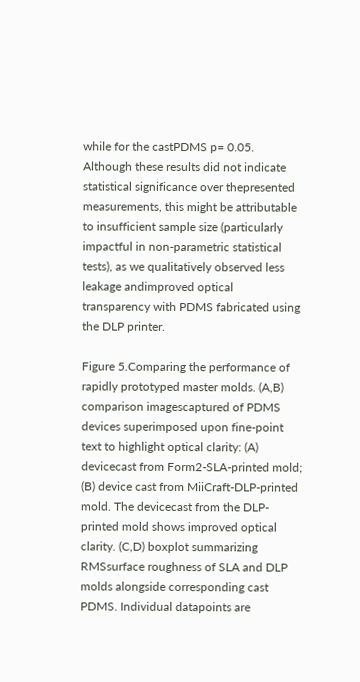while for the castPDMS p= 0.05. Although these results did not indicate statistical significance over thepresented measurements, this might be attributable to insufficient sample size (particularly impactful in non-parametric statistical tests), as we qualitatively observed less leakage andimproved optical transparency with PDMS fabricated using the DLP printer.

Figure 5.Comparing the performance of rapidly prototyped master molds. (A,B) comparison imagescaptured of PDMS devices superimposed upon fine-point text to highlight optical clarity: (A) devicecast from Form2-SLA-printed mold; (B) device cast from MiiCraft-DLP-printed mold. The devicecast from the DLP-printed mold shows improved optical clarity. (C,D) boxplot summarizing RMSsurface roughness of SLA and DLP molds alongside corresponding cast PDMS. Individual datapoints are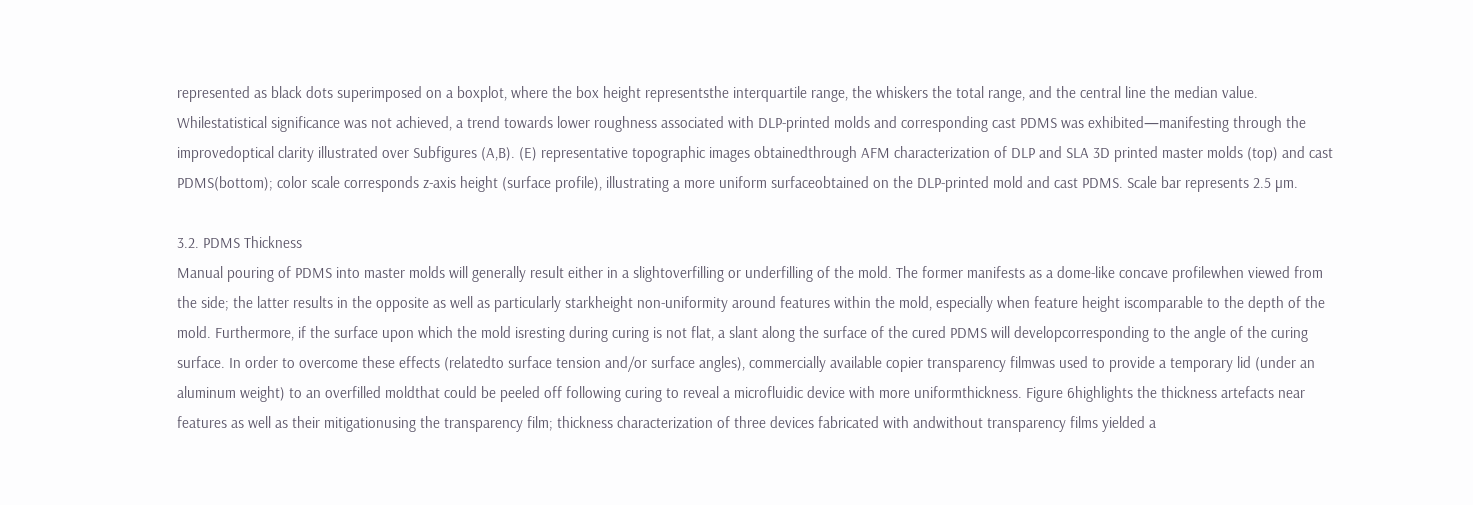represented as black dots superimposed on a boxplot, where the box height representsthe interquartile range, the whiskers the total range, and the central line the median value. Whilestatistical significance was not achieved, a trend towards lower roughness associated with DLP-printed molds and corresponding cast PDMS was exhibited—manifesting through the improvedoptical clarity illustrated over Subfigures (A,B). (E) representative topographic images obtainedthrough AFM characterization of DLP and SLA 3D printed master molds (top) and cast PDMS(bottom); color scale corresponds z-axis height (surface profile), illustrating a more uniform surfaceobtained on the DLP-printed mold and cast PDMS. Scale bar represents 2.5 µm.

3.2. PDMS Thickness
Manual pouring of PDMS into master molds will generally result either in a slightoverfilling or underfilling of the mold. The former manifests as a dome-like concave profilewhen viewed from the side; the latter results in the opposite as well as particularly starkheight non-uniformity around features within the mold, especially when feature height iscomparable to the depth of the mold. Furthermore, if the surface upon which the mold isresting during curing is not flat, a slant along the surface of the cured PDMS will developcorresponding to the angle of the curing surface. In order to overcome these effects (relatedto surface tension and/or surface angles), commercially available copier transparency filmwas used to provide a temporary lid (under an aluminum weight) to an overfilled moldthat could be peeled off following curing to reveal a microfluidic device with more uniformthickness. Figure 6highlights the thickness artefacts near features as well as their mitigationusing the transparency film; thickness characterization of three devices fabricated with andwithout transparency films yielded a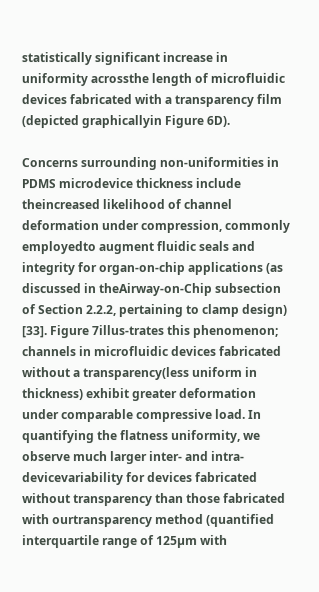statistically significant increase in uniformity acrossthe length of microfluidic devices fabricated with a transparency film (depicted graphicallyin Figure 6D).

Concerns surrounding non-uniformities in PDMS microdevice thickness include theincreased likelihood of channel deformation under compression, commonly employedto augment fluidic seals and integrity for organ-on-chip applications (as discussed in theAirway-on-Chip subsection of Section 2.2.2, pertaining to clamp design) [33]. Figure 7illus-trates this phenomenon; channels in microfluidic devices fabricated without a transparency(less uniform in thickness) exhibit greater deformation under comparable compressive load. In quantifying the flatness uniformity, we observe much larger inter- and intra-devicevariability for devices fabricated without transparency than those fabricated with ourtransparency method (quantified interquartile range of 125µm with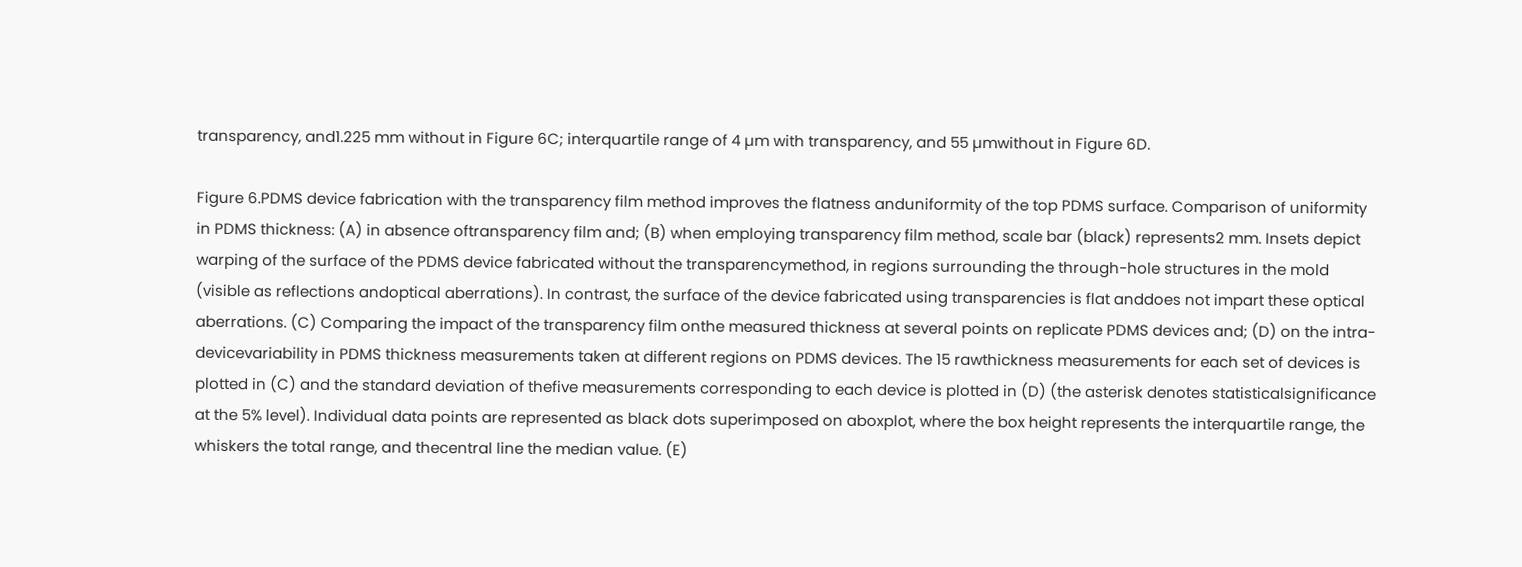transparency, and1.225 mm without in Figure 6C; interquartile range of 4 µm with transparency, and 55 µmwithout in Figure 6D.

Figure 6.PDMS device fabrication with the transparency film method improves the flatness anduniformity of the top PDMS surface. Comparison of uniformity in PDMS thickness: (A) in absence oftransparency film and; (B) when employing transparency film method, scale bar (black) represents2 mm. Insets depict warping of the surface of the PDMS device fabricated without the transparencymethod, in regions surrounding the through-hole structures in the mold (visible as reflections andoptical aberrations). In contrast, the surface of the device fabricated using transparencies is flat anddoes not impart these optical aberrations. (C) Comparing the impact of the transparency film onthe measured thickness at several points on replicate PDMS devices and; (D) on the intra-devicevariability in PDMS thickness measurements taken at different regions on PDMS devices. The 15 rawthickness measurements for each set of devices is plotted in (C) and the standard deviation of thefive measurements corresponding to each device is plotted in (D) (the asterisk denotes statisticalsignificance at the 5% level). Individual data points are represented as black dots superimposed on aboxplot, where the box height represents the interquartile range, the whiskers the total range, and thecentral line the median value. (E)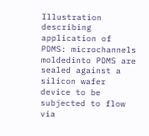Illustration describing application of PDMS: microchannels moldedinto PDMS are sealed against a silicon wafer device to be subjected to flow via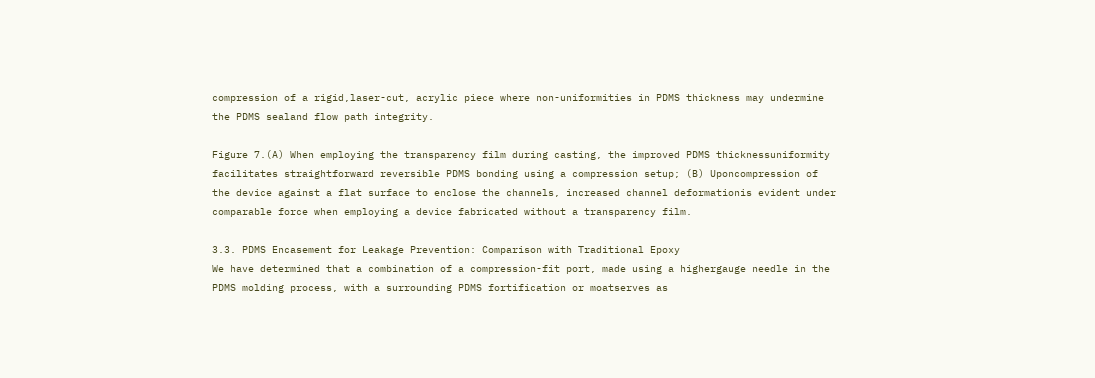compression of a rigid,laser-cut, acrylic piece where non-uniformities in PDMS thickness may undermine the PDMS sealand flow path integrity.

Figure 7.(A) When employing the transparency film during casting, the improved PDMS thicknessuniformity facilitates straightforward reversible PDMS bonding using a compression setup; (B) Uponcompression of the device against a flat surface to enclose the channels, increased channel deformationis evident under comparable force when employing a device fabricated without a transparency film.

3.3. PDMS Encasement for Leakage Prevention: Comparison with Traditional Epoxy
We have determined that a combination of a compression-fit port, made using a highergauge needle in the PDMS molding process, with a surrounding PDMS fortification or moatserves as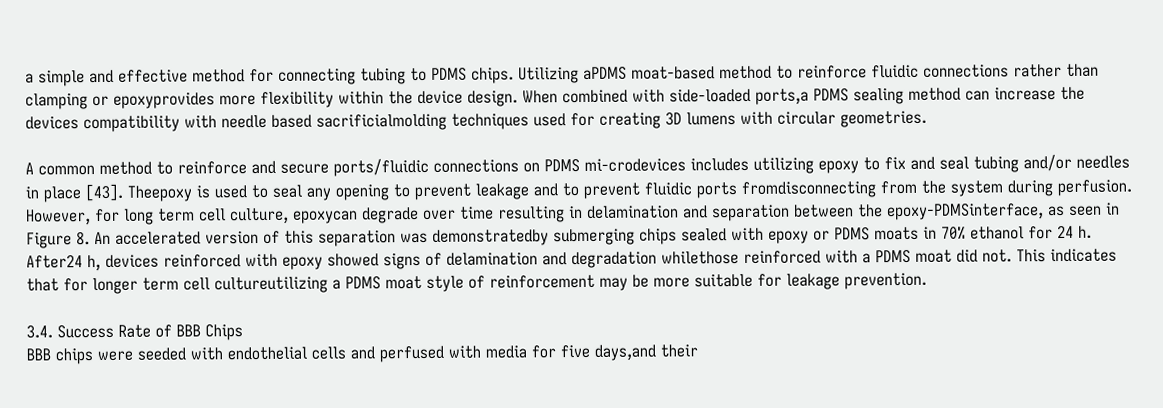a simple and effective method for connecting tubing to PDMS chips. Utilizing aPDMS moat-based method to reinforce fluidic connections rather than clamping or epoxyprovides more flexibility within the device design. When combined with side-loaded ports,a PDMS sealing method can increase the devices compatibility with needle based sacrificialmolding techniques used for creating 3D lumens with circular geometries.

A common method to reinforce and secure ports/fluidic connections on PDMS mi-crodevices includes utilizing epoxy to fix and seal tubing and/or needles in place [43]. Theepoxy is used to seal any opening to prevent leakage and to prevent fluidic ports fromdisconnecting from the system during perfusion. However, for long term cell culture, epoxycan degrade over time resulting in delamination and separation between the epoxy-PDMSinterface, as seen in Figure 8. An accelerated version of this separation was demonstratedby submerging chips sealed with epoxy or PDMS moats in 70% ethanol for 24 h. After24 h, devices reinforced with epoxy showed signs of delamination and degradation whilethose reinforced with a PDMS moat did not. This indicates that for longer term cell cultureutilizing a PDMS moat style of reinforcement may be more suitable for leakage prevention.

3.4. Success Rate of BBB Chips
BBB chips were seeded with endothelial cells and perfused with media for five days,and their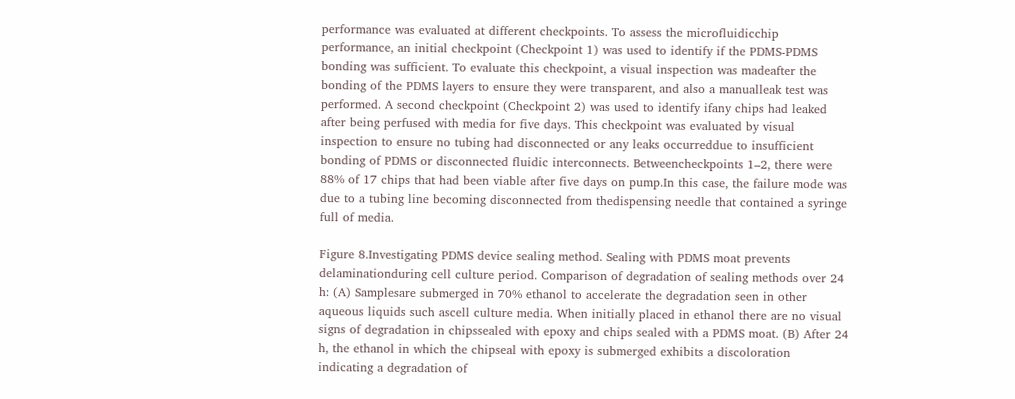performance was evaluated at different checkpoints. To assess the microfluidicchip performance, an initial checkpoint (Checkpoint 1) was used to identify if the PDMS-PDMS bonding was sufficient. To evaluate this checkpoint, a visual inspection was madeafter the bonding of the PDMS layers to ensure they were transparent, and also a manualleak test was performed. A second checkpoint (Checkpoint 2) was used to identify ifany chips had leaked after being perfused with media for five days. This checkpoint was evaluated by visual inspection to ensure no tubing had disconnected or any leaks occurreddue to insufficient bonding of PDMS or disconnected fluidic interconnects. Betweencheckpoints 1–2, there were 88% of 17 chips that had been viable after five days on pump.In this case, the failure mode was due to a tubing line becoming disconnected from thedispensing needle that contained a syringe full of media.

Figure 8.Investigating PDMS device sealing method. Sealing with PDMS moat prevents delaminationduring cell culture period. Comparison of degradation of sealing methods over 24 h: (A) Samplesare submerged in 70% ethanol to accelerate the degradation seen in other aqueous liquids such ascell culture media. When initially placed in ethanol there are no visual signs of degradation in chipssealed with epoxy and chips sealed with a PDMS moat. (B) After 24 h, the ethanol in which the chipseal with epoxy is submerged exhibits a discoloration indicating a degradation of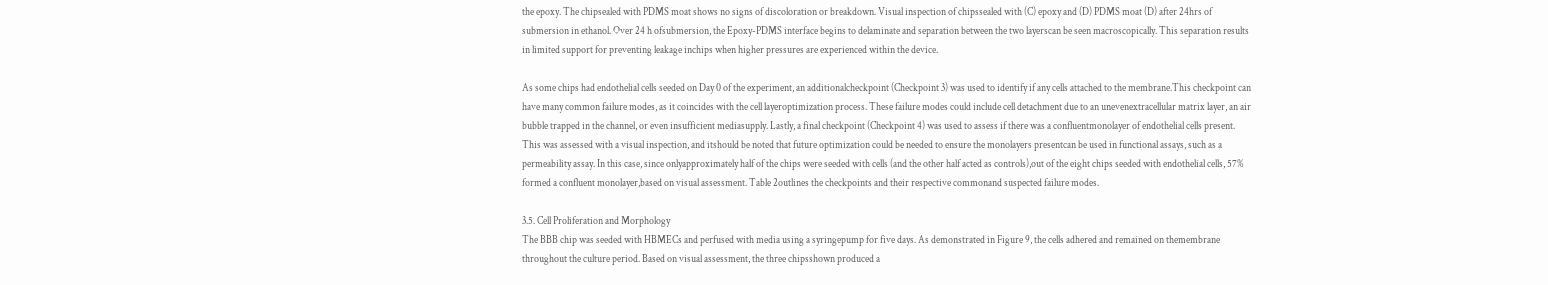the epoxy. The chipsealed with PDMS moat shows no signs of discoloration or breakdown. Visual inspection of chipssealed with (C) epoxy and (D) PDMS moat (D) after 24hrs of submersion in ethanol. Over 24 h ofsubmersion, the Epoxy-PDMS interface begins to delaminate and separation between the two layerscan be seen macroscopically. This separation results in limited support for preventing leakage inchips when higher pressures are experienced within the device.

As some chips had endothelial cells seeded on Day 0 of the experiment, an additionalcheckpoint (Checkpoint 3) was used to identify if any cells attached to the membrane.This checkpoint can have many common failure modes, as it coincides with the cell layeroptimization process. These failure modes could include cell detachment due to an unevenextracellular matrix layer, an air bubble trapped in the channel, or even insufficient mediasupply. Lastly, a final checkpoint (Checkpoint 4) was used to assess if there was a confluentmonolayer of endothelial cells present. This was assessed with a visual inspection, and itshould be noted that future optimization could be needed to ensure the monolayers presentcan be used in functional assays, such as a permeability assay. In this case, since onlyapproximately half of the chips were seeded with cells (and the other half acted as controls),out of the eight chips seeded with endothelial cells, 57% formed a confluent monolayer,based on visual assessment. Table 2outlines the checkpoints and their respective commonand suspected failure modes.

3.5. Cell Proliferation and Morphology
The BBB chip was seeded with HBMECs and perfused with media using a syringepump for five days. As demonstrated in Figure 9, the cells adhered and remained on themembrane throughout the culture period. Based on visual assessment, the three chipsshown produced a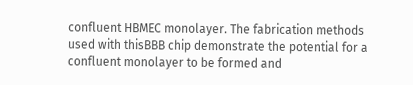confluent HBMEC monolayer. The fabrication methods used with thisBBB chip demonstrate the potential for a confluent monolayer to be formed and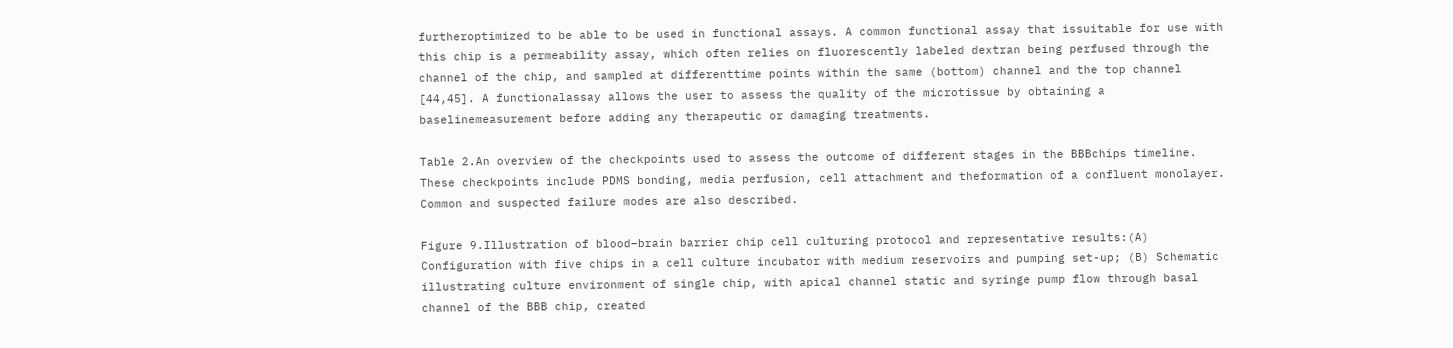furtheroptimized to be able to be used in functional assays. A common functional assay that issuitable for use with this chip is a permeability assay, which often relies on fluorescently labeled dextran being perfused through the channel of the chip, and sampled at differenttime points within the same (bottom) channel and the top channel [44,45]. A functionalassay allows the user to assess the quality of the microtissue by obtaining a baselinemeasurement before adding any therapeutic or damaging treatments.

Table 2.An overview of the checkpoints used to assess the outcome of different stages in the BBBchips timeline. These checkpoints include PDMS bonding, media perfusion, cell attachment and theformation of a confluent monolayer. Common and suspected failure modes are also described.

Figure 9.Illustration of blood–brain barrier chip cell culturing protocol and representative results:(A) Configuration with five chips in a cell culture incubator with medium reservoirs and pumping set-up; (B) Schematic illustrating culture environment of single chip, with apical channel static and syringe pump flow through basal channel of the BBB chip, created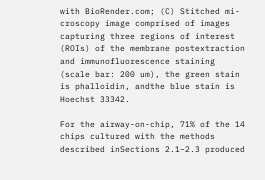with BioRender.com; (C) Stitched mi-croscopy image comprised of images capturing three regions of interest (ROIs) of the membrane postextraction and immunofluorescence staining (scale bar: 200 um), the green stain is phalloidin, andthe blue stain is Hoechst 33342.

For the airway-on-chip, 71% of the 14 chips cultured with the methods described inSections 2.1–2.3 produced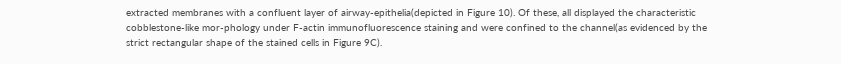extracted membranes with a confluent layer of airway-epithelia(depicted in Figure 10). Of these, all displayed the characteristic cobblestone-like mor-phology under F-actin immunofluorescence staining and were confined to the channel(as evidenced by the strict rectangular shape of the stained cells in Figure 9C).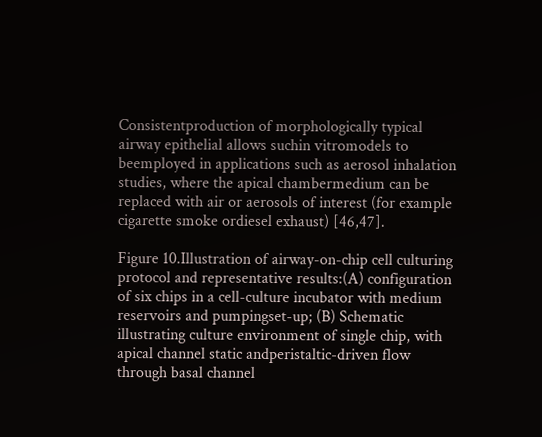Consistentproduction of morphologically typical airway epithelial allows suchin vitromodels to beemployed in applications such as aerosol inhalation studies, where the apical chambermedium can be replaced with air or aerosols of interest (for example cigarette smoke ordiesel exhaust) [46,47].

Figure 10.Illustration of airway-on-chip cell culturing protocol and representative results:(A) configuration of six chips in a cell-culture incubator with medium reservoirs and pumpingset-up; (B) Schematic illustrating culture environment of single chip, with apical channel static andperistaltic-driven flow through basal channel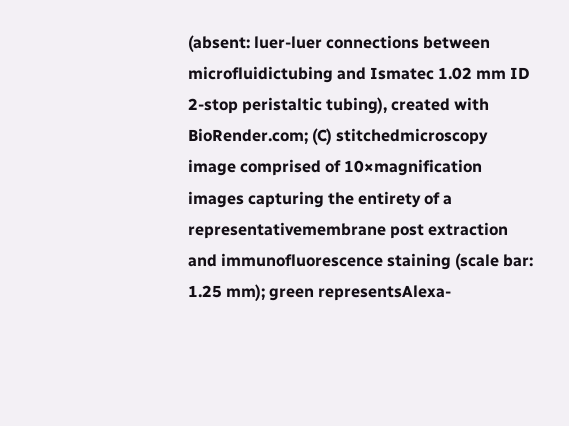(absent: luer-luer connections between microfluidictubing and Ismatec 1.02 mm ID 2-stop peristaltic tubing), created with BioRender.com; (C) stitchedmicroscopy image comprised of 10×magnification images capturing the entirety of a representativemembrane post extraction and immunofluorescence staining (scale bar: 1.25 mm); green representsAlexa-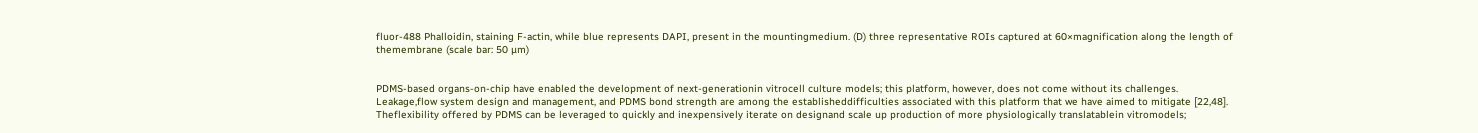fluor-488 Phalloidin, staining F-actin, while blue represents DAPI, present in the mountingmedium. (D) three representative ROIs captured at 60×magnification along the length of themembrane (scale bar: 50 µm)


PDMS-based organs-on-chip have enabled the development of next-generationin vitrocell culture models; this platform, however, does not come without its challenges. Leakage,flow system design and management, and PDMS bond strength are among the establisheddifficulties associated with this platform that we have aimed to mitigate [22,48]. Theflexibility offered by PDMS can be leveraged to quickly and inexpensively iterate on designand scale up production of more physiologically translatablein vitromodels;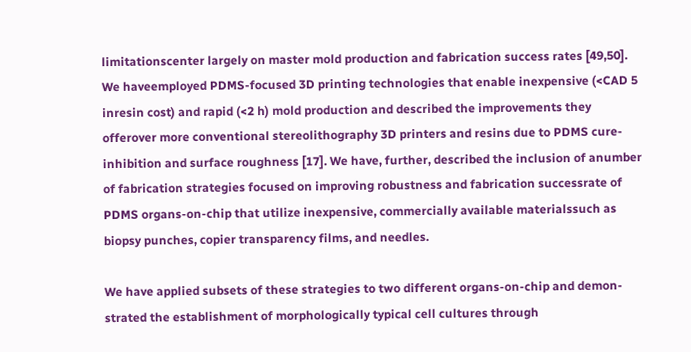limitationscenter largely on master mold production and fabrication success rates [49,50]. We haveemployed PDMS-focused 3D printing technologies that enable inexpensive (<CAD 5 inresin cost) and rapid (<2 h) mold production and described the improvements they offerover more conventional stereolithography 3D printers and resins due to PDMS cure-inhibition and surface roughness [17]. We have, further, described the inclusion of anumber of fabrication strategies focused on improving robustness and fabrication successrate of PDMS organs-on-chip that utilize inexpensive, commercially available materialssuch as biopsy punches, copier transparency films, and needles.

We have applied subsets of these strategies to two different organs-on-chip and demon-strated the establishment of morphologically typical cell cultures through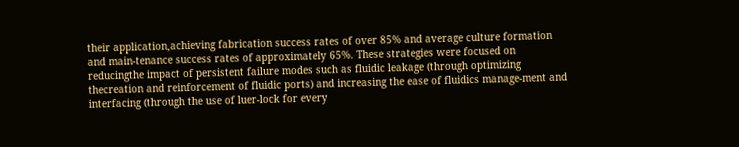their application,achieving fabrication success rates of over 85% and average culture formation and main-tenance success rates of approximately 65%. These strategies were focused on reducingthe impact of persistent failure modes such as fluidic leakage (through optimizing thecreation and reinforcement of fluidic ports) and increasing the ease of fluidics manage-ment and interfacing (through the use of luer-lock for every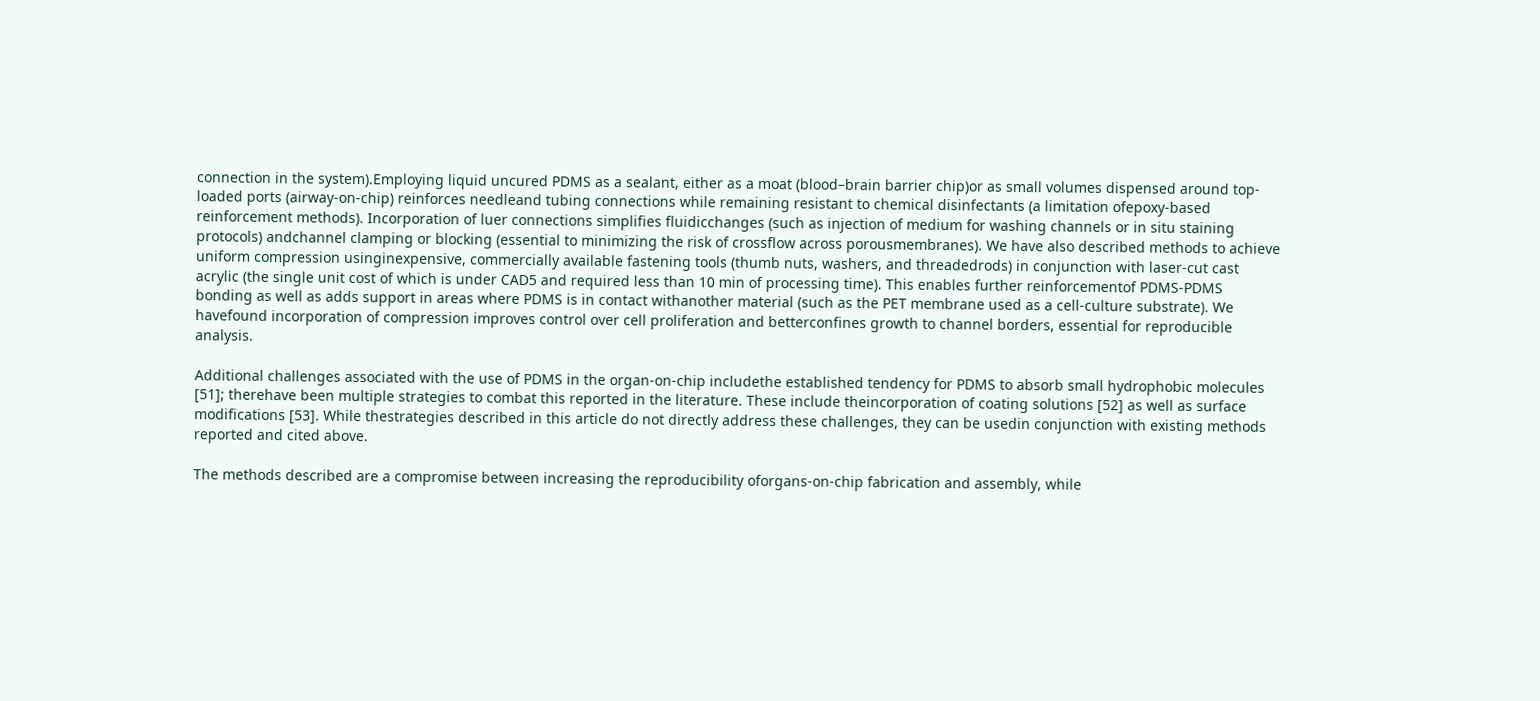connection in the system).Employing liquid uncured PDMS as a sealant, either as a moat (blood–brain barrier chip)or as small volumes dispensed around top-loaded ports (airway-on-chip) reinforces needleand tubing connections while remaining resistant to chemical disinfectants (a limitation ofepoxy-based reinforcement methods). Incorporation of luer connections simplifies fluidicchanges (such as injection of medium for washing channels or in situ staining protocols) andchannel clamping or blocking (essential to minimizing the risk of crossflow across porousmembranes). We have also described methods to achieve uniform compression usinginexpensive, commercially available fastening tools (thumb nuts, washers, and threadedrods) in conjunction with laser-cut cast acrylic (the single unit cost of which is under CAD5 and required less than 10 min of processing time). This enables further reinforcementof PDMS-PDMS bonding as well as adds support in areas where PDMS is in contact withanother material (such as the PET membrane used as a cell-culture substrate). We havefound incorporation of compression improves control over cell proliferation and betterconfines growth to channel borders, essential for reproducible analysis.

Additional challenges associated with the use of PDMS in the organ-on-chip includethe established tendency for PDMS to absorb small hydrophobic molecules [51]; therehave been multiple strategies to combat this reported in the literature. These include theincorporation of coating solutions [52] as well as surface modifications [53]. While thestrategies described in this article do not directly address these challenges, they can be usedin conjunction with existing methods reported and cited above.

The methods described are a compromise between increasing the reproducibility oforgans-on-chip fabrication and assembly, while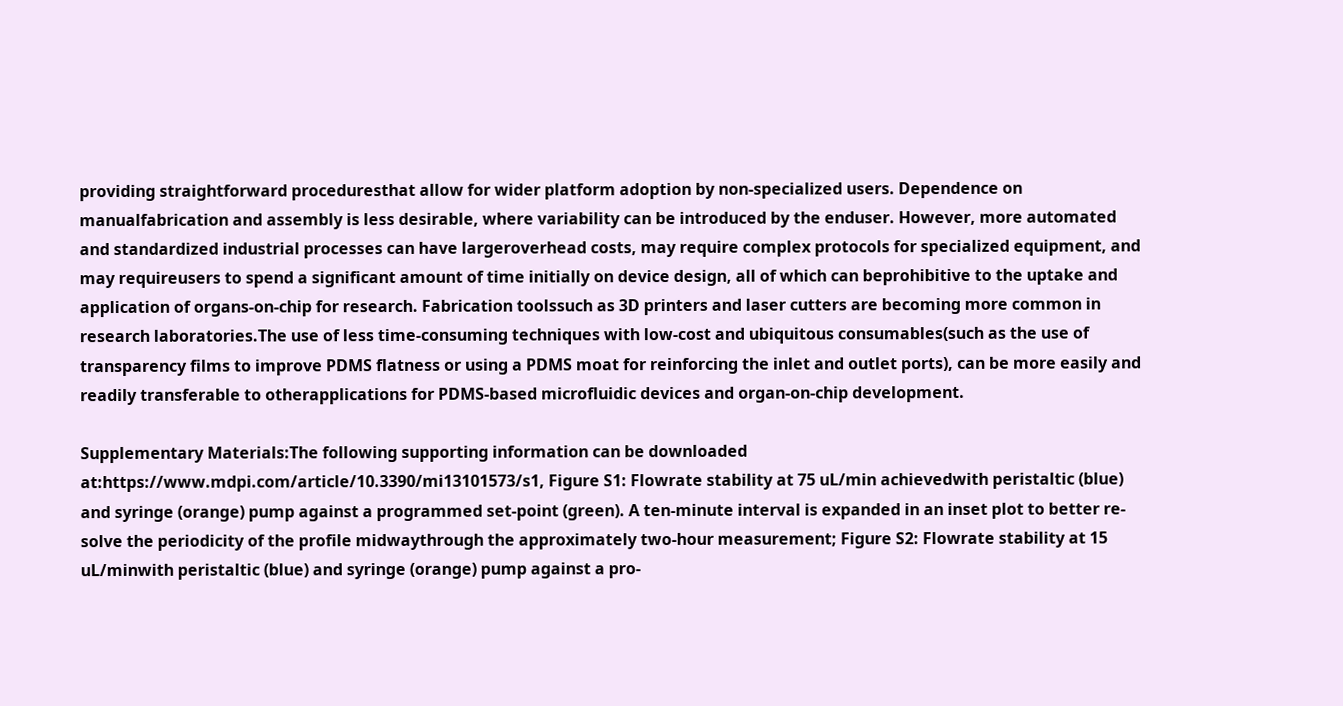providing straightforward proceduresthat allow for wider platform adoption by non-specialized users. Dependence on manualfabrication and assembly is less desirable, where variability can be introduced by the enduser. However, more automated and standardized industrial processes can have largeroverhead costs, may require complex protocols for specialized equipment, and may requireusers to spend a significant amount of time initially on device design, all of which can beprohibitive to the uptake and application of organs-on-chip for research. Fabrication toolssuch as 3D printers and laser cutters are becoming more common in research laboratories.The use of less time-consuming techniques with low-cost and ubiquitous consumables(such as the use of transparency films to improve PDMS flatness or using a PDMS moat for reinforcing the inlet and outlet ports), can be more easily and readily transferable to otherapplications for PDMS-based microfluidic devices and organ-on-chip development.

Supplementary Materials:The following supporting information can be downloaded at:https://www.mdpi.com/article/10.3390/mi13101573/s1, Figure S1: Flowrate stability at 75 uL/min achievedwith peristaltic (blue) and syringe (orange) pump against a programmed set-point (green). A ten-minute interval is expanded in an inset plot to better re-solve the periodicity of the profile midwaythrough the approximately two-hour measurement; Figure S2: Flowrate stability at 15 uL/minwith peristaltic (blue) and syringe (orange) pump against a pro-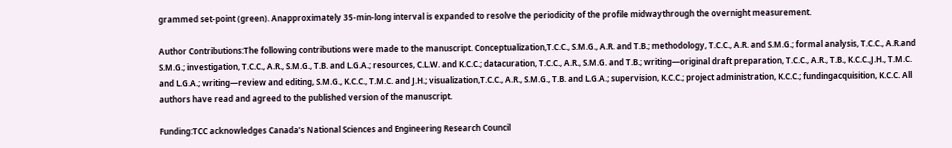grammed set-point (green). Anapproximately 35-min-long interval is expanded to resolve the periodicity of the profile midwaythrough the overnight measurement.

Author Contributions:The following contributions were made to the manuscript. Conceptualization,T.C.C., S.M.G., A.R. and T.B.; methodology, T.C.C., A.R. and S.M.G.; formal analysis, T.C.C., A.R.and S.M.G.; investigation, T.C.C., A.R., S.M.G., T.B. and L.G.A.; resources, C.L.W. and K.C.C.; datacuration, T.C.C., A.R., S.M.G. and T.B.; writing—original draft preparation, T.C.C., A.R., T.B., K.C.C.,J.H., T.M.C. and L.G.A.; writing—review and editing, S.M.G., K.C.C., T.M.C. and J.H.; visualization,T.C.C., A.R., S.M.G., T.B. and L.G.A.; supervision, K.C.C.; project administration, K.C.C.; fundingacquisition, K.C.C. All authors have read and agreed to the published version of the manuscript.

Funding:TCC acknowledges Canada’s National Sciences and Engineering Research Council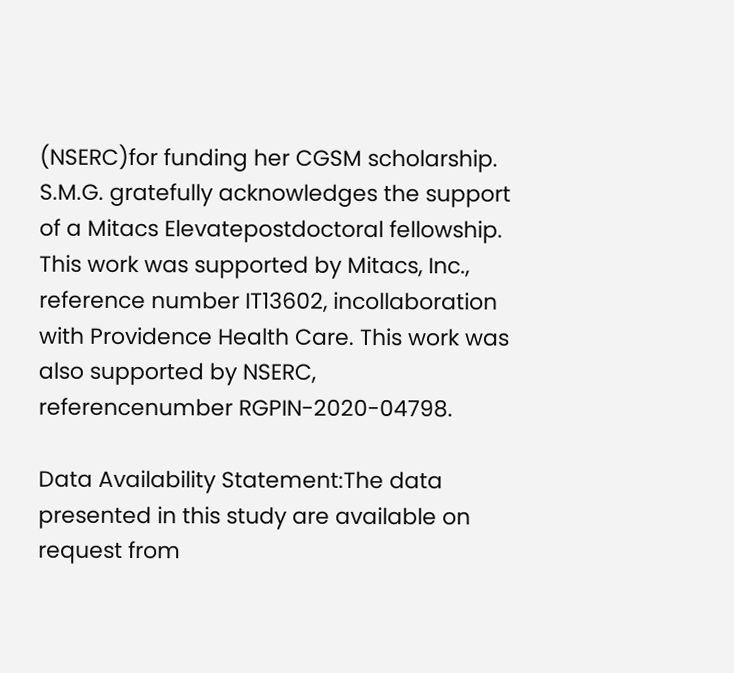(NSERC)for funding her CGSM scholarship. S.M.G. gratefully acknowledges the support of a Mitacs Elevatepostdoctoral fellowship. This work was supported by Mitacs, Inc., reference number IT13602, incollaboration with Providence Health Care. This work was also supported by NSERC, referencenumber RGPIN-2020-04798.

Data Availability Statement:The data presented in this study are available on request from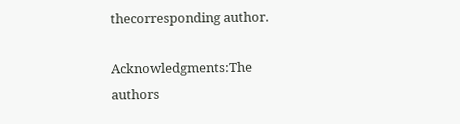thecorresponding author.

Acknowledgments:The authors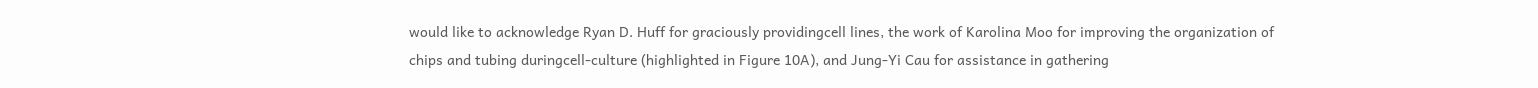would like to acknowledge Ryan D. Huff for graciously providingcell lines, the work of Karolina Moo for improving the organization of chips and tubing duringcell-culture (highlighted in Figure 10A), and Jung-Yi Cau for assistance in gathering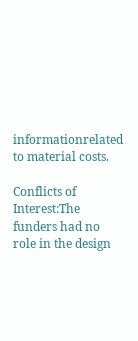informationrelated to material costs.

Conflicts of Interest:The funders had no role in the design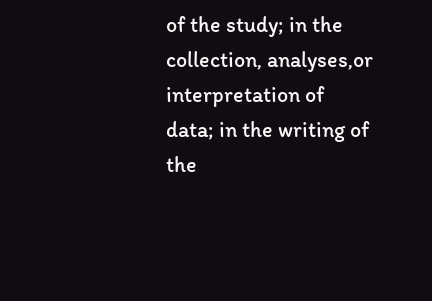of the study; in the collection, analyses,or interpretation of data; in the writing of the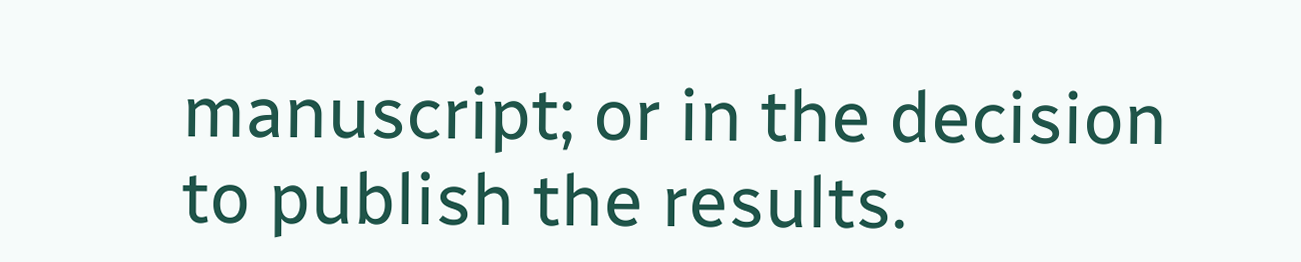manuscript; or in the decision to publish the results.